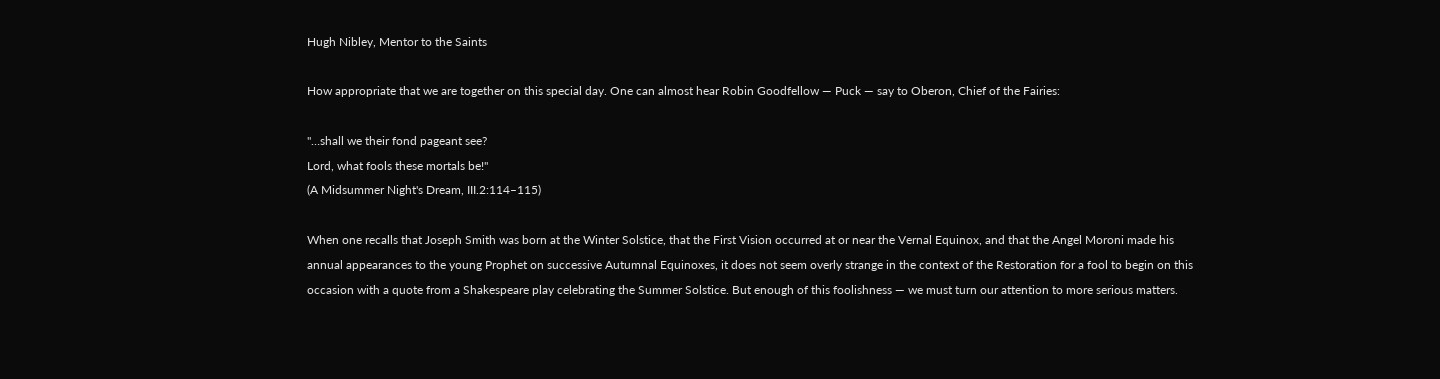Hugh Nibley, Mentor to the Saints

How appropriate that we are together on this special day. One can almost hear Robin Goodfellow — Puck — say to Oberon, Chief of the Fairies:

"…shall we their fond pageant see?
Lord, what fools these mortals be!"
(A Midsummer Night's Dream, III.2:114–115)

When one recalls that Joseph Smith was born at the Winter Solstice, that the First Vision occurred at or near the Vernal Equinox, and that the Angel Moroni made his annual appearances to the young Prophet on successive Autumnal Equinoxes, it does not seem overly strange in the context of the Restoration for a fool to begin on this occasion with a quote from a Shakespeare play celebrating the Summer Solstice. But enough of this foolishness — we must turn our attention to more serious matters.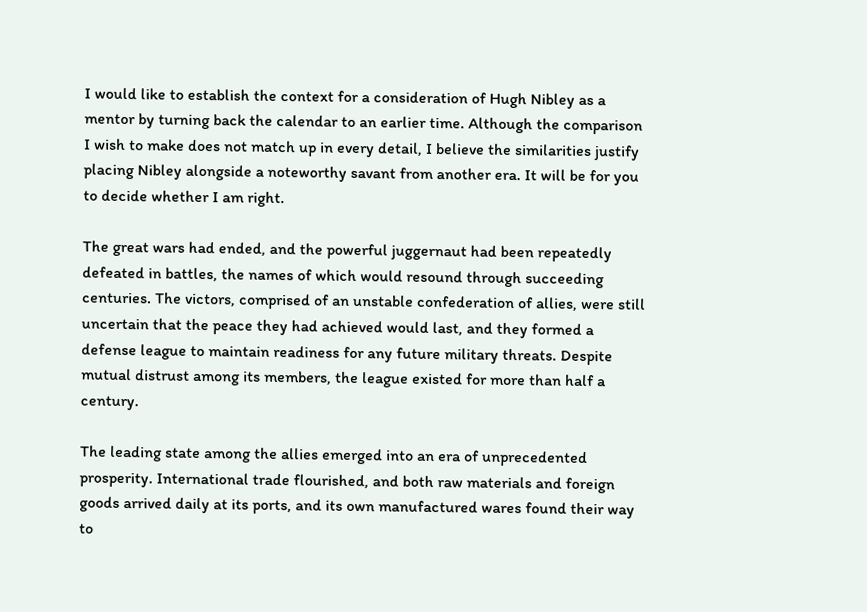I would like to establish the context for a consideration of Hugh Nibley as a mentor by turning back the calendar to an earlier time. Although the comparison I wish to make does not match up in every detail, I believe the similarities justify placing Nibley alongside a noteworthy savant from another era. It will be for you to decide whether I am right.

The great wars had ended, and the powerful juggernaut had been repeatedly defeated in battles, the names of which would resound through succeeding centuries. The victors, comprised of an unstable confederation of allies, were still uncertain that the peace they had achieved would last, and they formed a defense league to maintain readiness for any future military threats. Despite mutual distrust among its members, the league existed for more than half a century.

The leading state among the allies emerged into an era of unprecedented prosperity. International trade flourished, and both raw materials and foreign goods arrived daily at its ports, and its own manufactured wares found their way to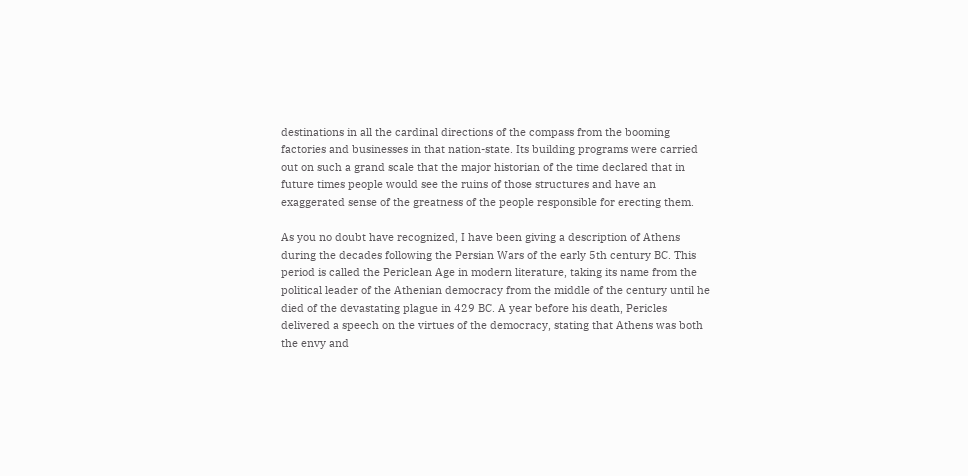destinations in all the cardinal directions of the compass from the booming factories and businesses in that nation-state. Its building programs were carried out on such a grand scale that the major historian of the time declared that in future times people would see the ruins of those structures and have an exaggerated sense of the greatness of the people responsible for erecting them.

As you no doubt have recognized, I have been giving a description of Athens during the decades following the Persian Wars of the early 5th century BC. This period is called the Periclean Age in modern literature, taking its name from the political leader of the Athenian democracy from the middle of the century until he died of the devastating plague in 429 BC. A year before his death, Pericles delivered a speech on the virtues of the democracy, stating that Athens was both the envy and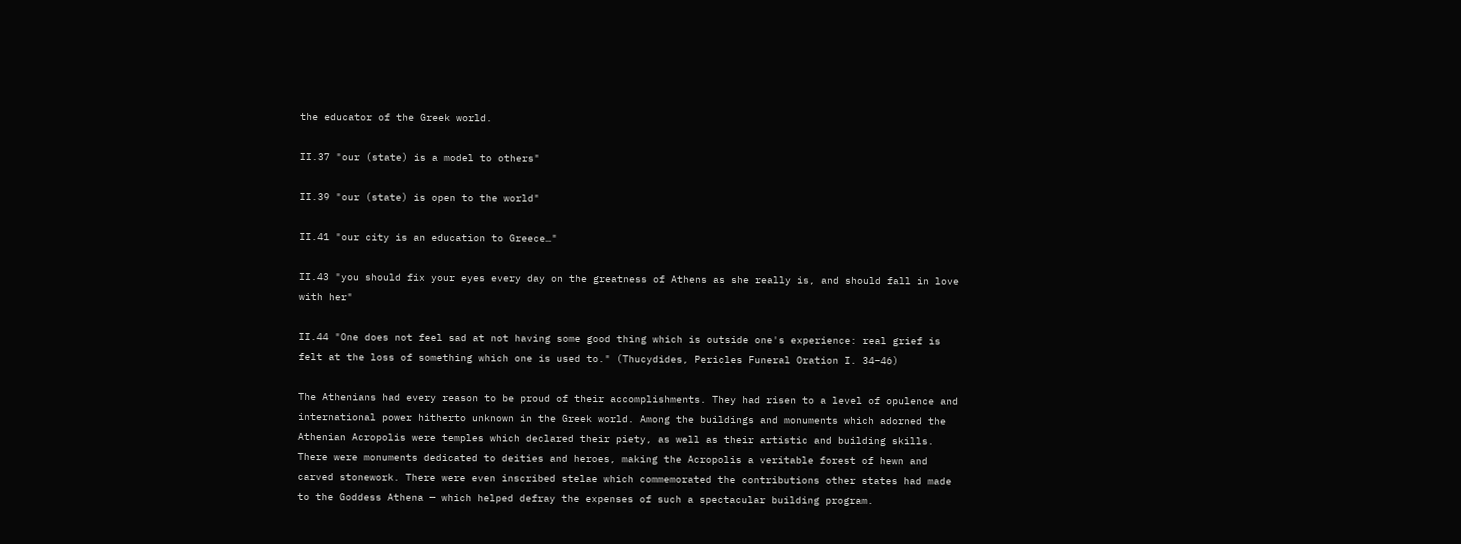the educator of the Greek world.

II.37 "our (state) is a model to others"

II.39 "our (state) is open to the world"

II.41 "our city is an education to Greece…"

II.43 "you should fix your eyes every day on the greatness of Athens as she really is, and should fall in love with her"

II.44 "One does not feel sad at not having some good thing which is outside one's experience: real grief is felt at the loss of something which one is used to." (Thucydides, Pericles Funeral Oration I. 34–46)

The Athenians had every reason to be proud of their accomplishments. They had risen to a level of opulence and international power hitherto unknown in the Greek world. Among the buildings and monuments which adorned the Athenian Acropolis were temples which declared their piety, as well as their artistic and building skills. There were monuments dedicated to deities and heroes, making the Acropolis a veritable forest of hewn and carved stonework. There were even inscribed stelae which commemorated the contributions other states had made to the Goddess Athena — which helped defray the expenses of such a spectacular building program.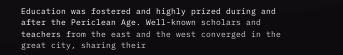Education was fostered and highly prized during and after the Periclean Age. Well-known scholars and teachers from the east and the west converged in the great city, sharing their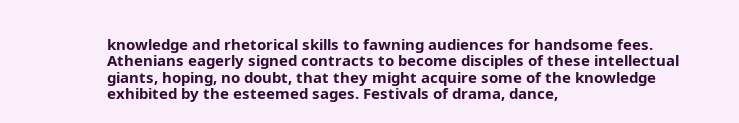knowledge and rhetorical skills to fawning audiences for handsome fees. Athenians eagerly signed contracts to become disciples of these intellectual giants, hoping, no doubt, that they might acquire some of the knowledge exhibited by the esteemed sages. Festivals of drama, dance,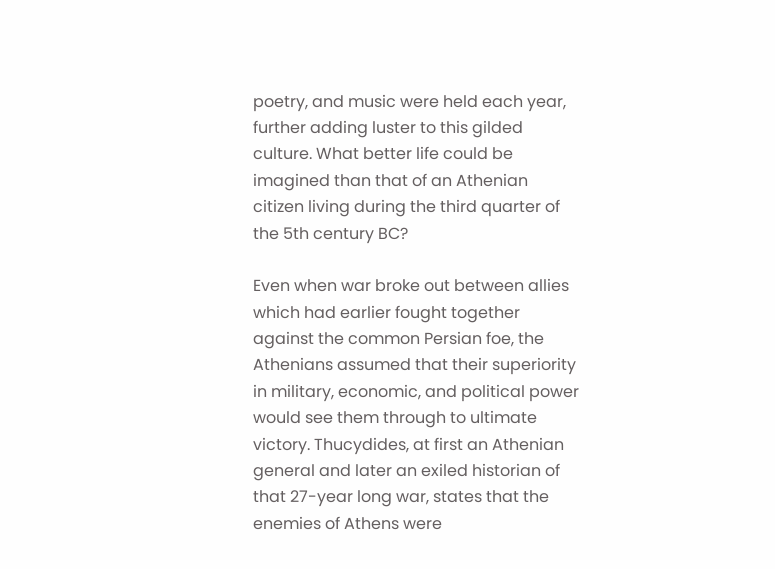poetry, and music were held each year, further adding luster to this gilded culture. What better life could be imagined than that of an Athenian citizen living during the third quarter of the 5th century BC?

Even when war broke out between allies which had earlier fought together against the common Persian foe, the Athenians assumed that their superiority in military, economic, and political power would see them through to ultimate victory. Thucydides, at first an Athenian general and later an exiled historian of that 27-year long war, states that the enemies of Athens were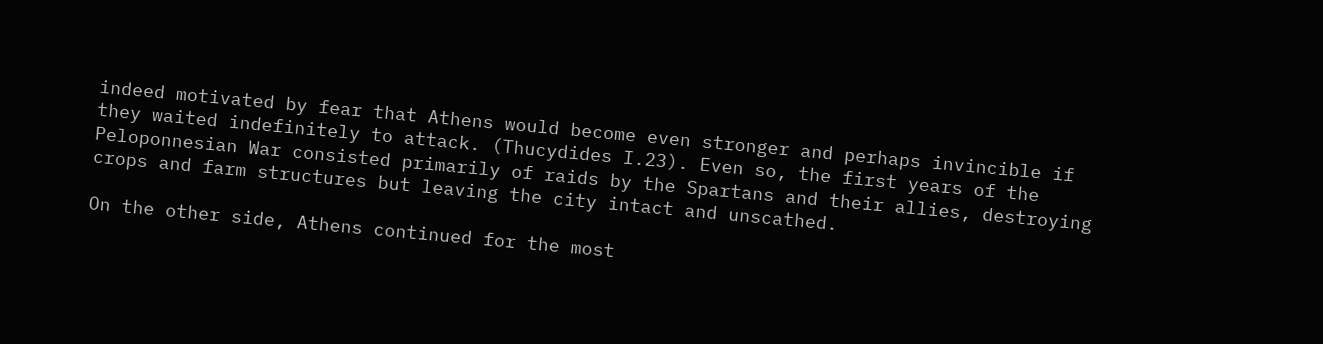indeed motivated by fear that Athens would become even stronger and perhaps invincible if they waited indefinitely to attack. (Thucydides I.23). Even so, the first years of the Peloponnesian War consisted primarily of raids by the Spartans and their allies, destroying crops and farm structures but leaving the city intact and unscathed.

On the other side, Athens continued for the most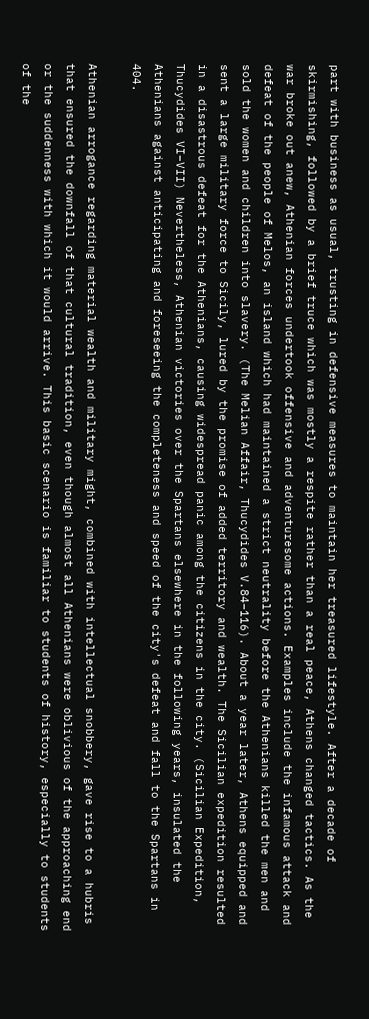part with business as usual, trusting in defensive measures to maintain her treasured lifestyle. After a decade of skirmishing, followed by a brief truce which was mostly a respite rather than a real peace, Athens changed tactics. As the war broke out anew, Athenian forces undertook offensive and adventuresome actions. Examples include the infamous attack and defeat of the people of Melos, an island which had maintained a strict neutrality before the Athenians killed the men and sold the women and children into slavery. (The Melian Affair, Thucydides V.84–116). About a year later, Athens equipped and sent a large military force to Sicily, lured by the promise of added territory and wealth. The Sicilian expedition resulted in a disastrous defeat for the Athenians, causing widespread panic among the citizens in the city. (Sicilian Expedition, Thucydides VI–VII) Nevertheless, Athenian victories over the Spartans elsewhere in the following years, insulated the Athenians against anticipating and foreseeing the completeness and speed of the city's defeat and fall to the Spartans in 404.

Athenian arrogance regarding material wealth and military might, combined with intellectual snobbery, gave rise to a hubris that ensured the downfall of that cultural tradition, even though almost all Athenians were oblivious of the approaching end or the suddenness with which it would arrive. This basic scenario is familiar to students of history, especially to students of the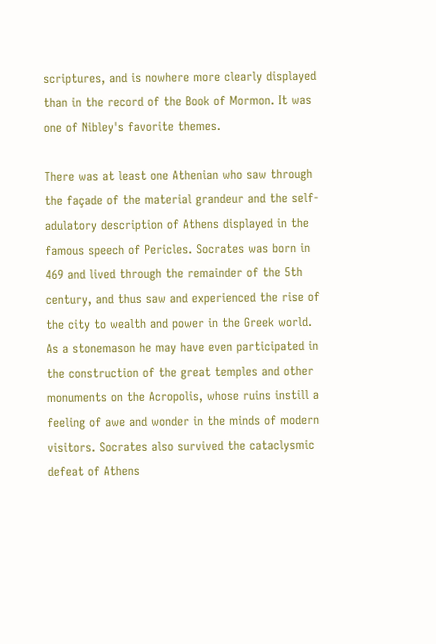scriptures, and is nowhere more clearly displayed than in the record of the Book of Mormon. It was one of Nibley's favorite themes.

There was at least one Athenian who saw through the façade of the material grandeur and the self-adulatory description of Athens displayed in the famous speech of Pericles. Socrates was born in 469 and lived through the remainder of the 5th century, and thus saw and experienced the rise of the city to wealth and power in the Greek world. As a stonemason he may have even participated in the construction of the great temples and other monuments on the Acropolis, whose ruins instill a feeling of awe and wonder in the minds of modern visitors. Socrates also survived the cataclysmic defeat of Athens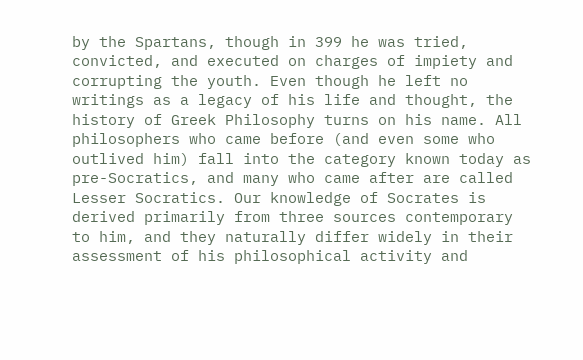by the Spartans, though in 399 he was tried, convicted, and executed on charges of impiety and corrupting the youth. Even though he left no writings as a legacy of his life and thought, the history of Greek Philosophy turns on his name. All philosophers who came before (and even some who outlived him) fall into the category known today as pre-Socratics, and many who came after are called Lesser Socratics. Our knowledge of Socrates is derived primarily from three sources contemporary to him, and they naturally differ widely in their assessment of his philosophical activity and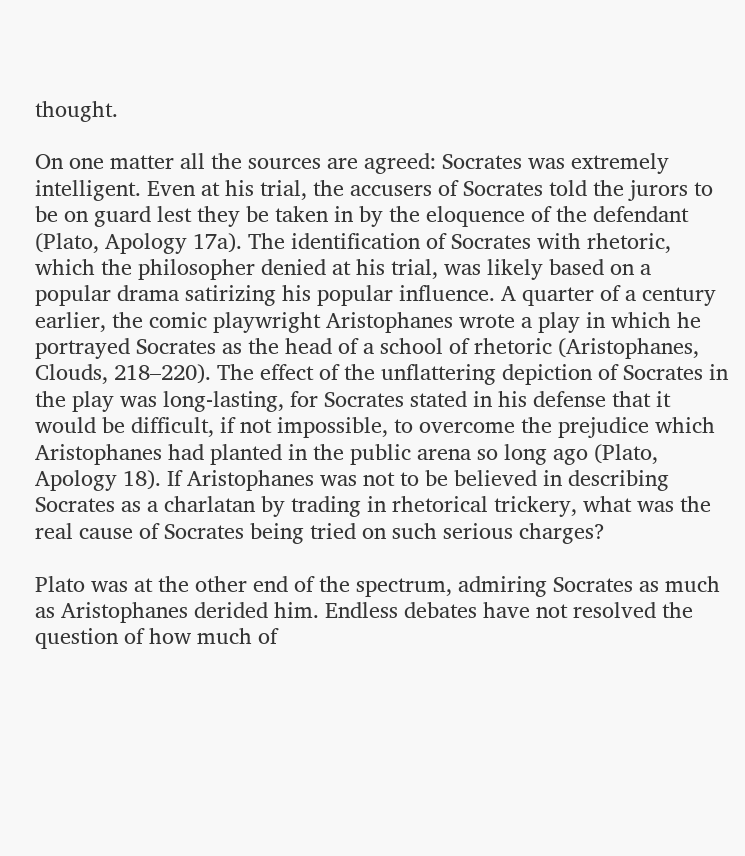thought.

On one matter all the sources are agreed: Socrates was extremely intelligent. Even at his trial, the accusers of Socrates told the jurors to be on guard lest they be taken in by the eloquence of the defendant (Plato, Apology 17a). The identification of Socrates with rhetoric, which the philosopher denied at his trial, was likely based on a popular drama satirizing his popular influence. A quarter of a century earlier, the comic playwright Aristophanes wrote a play in which he portrayed Socrates as the head of a school of rhetoric (Aristophanes, Clouds, 218–220). The effect of the unflattering depiction of Socrates in the play was long-lasting, for Socrates stated in his defense that it would be difficult, if not impossible, to overcome the prejudice which Aristophanes had planted in the public arena so long ago (Plato, Apology 18). If Aristophanes was not to be believed in describing Socrates as a charlatan by trading in rhetorical trickery, what was the real cause of Socrates being tried on such serious charges?

Plato was at the other end of the spectrum, admiring Socrates as much as Aristophanes derided him. Endless debates have not resolved the question of how much of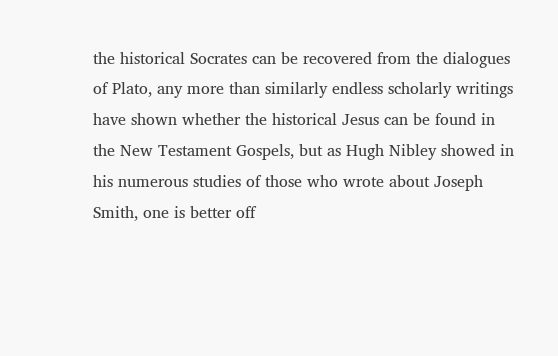the historical Socrates can be recovered from the dialogues of Plato, any more than similarly endless scholarly writings have shown whether the historical Jesus can be found in the New Testament Gospels, but as Hugh Nibley showed in his numerous studies of those who wrote about Joseph Smith, one is better off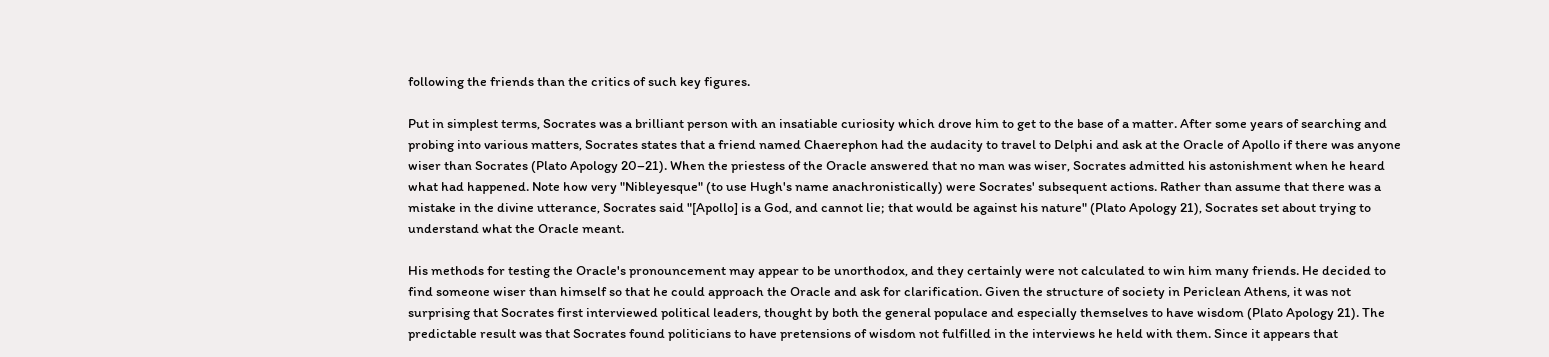following the friends than the critics of such key figures.

Put in simplest terms, Socrates was a brilliant person with an insatiable curiosity which drove him to get to the base of a matter. After some years of searching and probing into various matters, Socrates states that a friend named Chaerephon had the audacity to travel to Delphi and ask at the Oracle of Apollo if there was anyone wiser than Socrates (Plato Apology 20–21). When the priestess of the Oracle answered that no man was wiser, Socrates admitted his astonishment when he heard what had happened. Note how very "Nibleyesque" (to use Hugh's name anachronistically) were Socrates' subsequent actions. Rather than assume that there was a mistake in the divine utterance, Socrates said "[Apollo] is a God, and cannot lie; that would be against his nature" (Plato Apology 21), Socrates set about trying to understand what the Oracle meant.

His methods for testing the Oracle's pronouncement may appear to be unorthodox, and they certainly were not calculated to win him many friends. He decided to find someone wiser than himself so that he could approach the Oracle and ask for clarification. Given the structure of society in Periclean Athens, it was not surprising that Socrates first interviewed political leaders, thought by both the general populace and especially themselves to have wisdom (Plato Apology 21). The predictable result was that Socrates found politicians to have pretensions of wisdom not fulfilled in the interviews he held with them. Since it appears that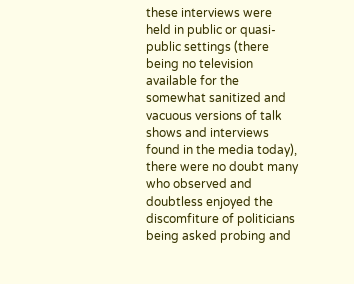these interviews were held in public or quasi-public settings (there being no television available for the somewhat sanitized and vacuous versions of talk shows and interviews found in the media today), there were no doubt many who observed and doubtless enjoyed the discomfiture of politicians being asked probing and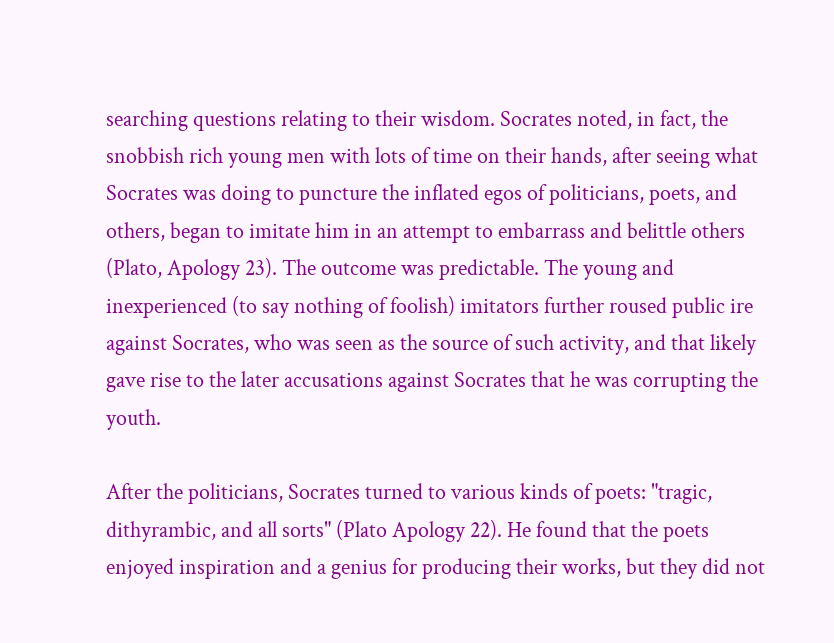searching questions relating to their wisdom. Socrates noted, in fact, the snobbish rich young men with lots of time on their hands, after seeing what Socrates was doing to puncture the inflated egos of politicians, poets, and others, began to imitate him in an attempt to embarrass and belittle others (Plato, Apology 23). The outcome was predictable. The young and inexperienced (to say nothing of foolish) imitators further roused public ire against Socrates, who was seen as the source of such activity, and that likely gave rise to the later accusations against Socrates that he was corrupting the youth.

After the politicians, Socrates turned to various kinds of poets: "tragic, dithyrambic, and all sorts" (Plato Apology 22). He found that the poets enjoyed inspiration and a genius for producing their works, but they did not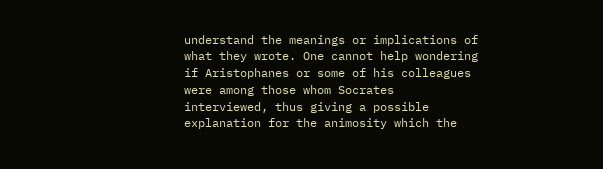understand the meanings or implications of what they wrote. One cannot help wondering if Aristophanes or some of his colleagues were among those whom Socrates interviewed, thus giving a possible explanation for the animosity which the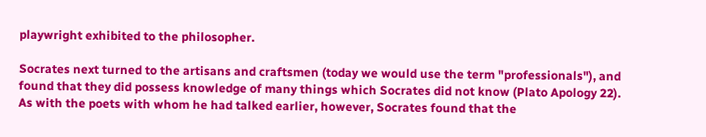playwright exhibited to the philosopher.

Socrates next turned to the artisans and craftsmen (today we would use the term "professionals"), and found that they did possess knowledge of many things which Socrates did not know (Plato Apology 22). As with the poets with whom he had talked earlier, however, Socrates found that the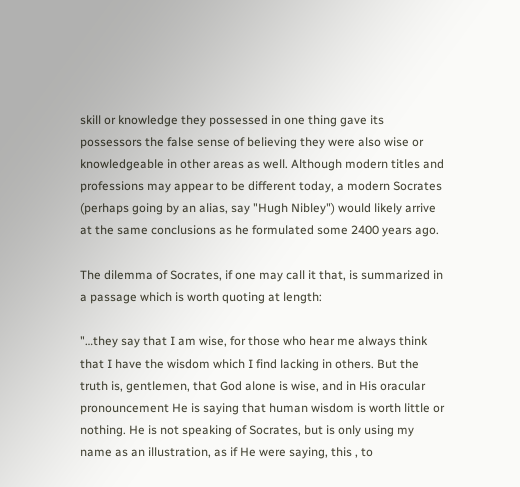skill or knowledge they possessed in one thing gave its possessors the false sense of believing they were also wise or knowledgeable in other areas as well. Although modern titles and professions may appear to be different today, a modern Socrates (perhaps going by an alias, say "Hugh Nibley") would likely arrive at the same conclusions as he formulated some 2400 years ago.

The dilemma of Socrates, if one may call it that, is summarized in a passage which is worth quoting at length:

"…they say that I am wise, for those who hear me always think that I have the wisdom which I find lacking in others. But the truth is, gentlemen, that God alone is wise, and in His oracular pronouncement He is saying that human wisdom is worth little or nothing. He is not speaking of Socrates, but is only using my name as an illustration, as if He were saying, this , to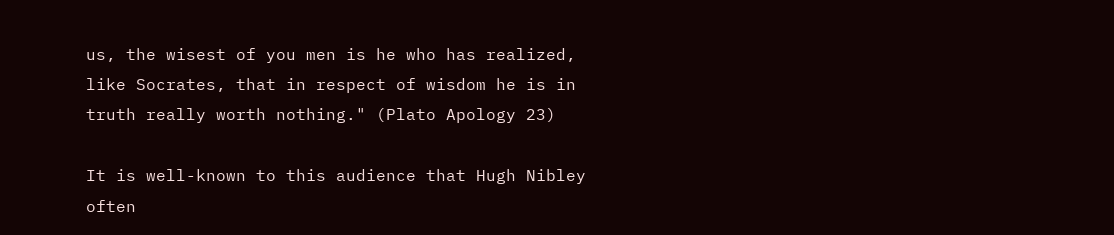us, the wisest of you men is he who has realized, like Socrates, that in respect of wisdom he is in truth really worth nothing." (Plato Apology 23)

It is well-known to this audience that Hugh Nibley often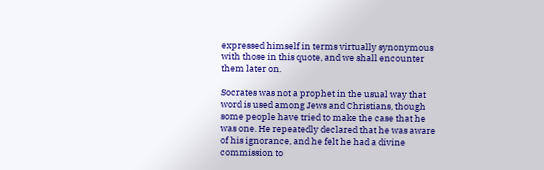expressed himself in terms virtually synonymous with those in this quote, and we shall encounter them later on.

Socrates was not a prophet in the usual way that word is used among Jews and Christians, though some people have tried to make the case that he was one. He repeatedly declared that he was aware of his ignorance, and he felt he had a divine commission to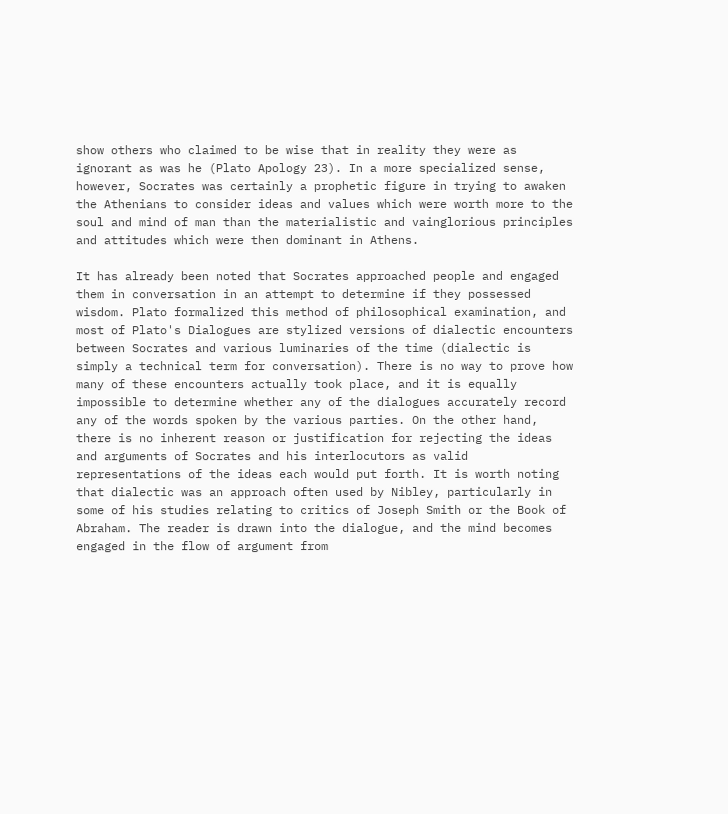show others who claimed to be wise that in reality they were as ignorant as was he (Plato Apology 23). In a more specialized sense, however, Socrates was certainly a prophetic figure in trying to awaken the Athenians to consider ideas and values which were worth more to the soul and mind of man than the materialistic and vainglorious principles and attitudes which were then dominant in Athens.

It has already been noted that Socrates approached people and engaged them in conversation in an attempt to determine if they possessed wisdom. Plato formalized this method of philosophical examination, and most of Plato's Dialogues are stylized versions of dialectic encounters between Socrates and various luminaries of the time (dialectic is simply a technical term for conversation). There is no way to prove how many of these encounters actually took place, and it is equally impossible to determine whether any of the dialogues accurately record any of the words spoken by the various parties. On the other hand, there is no inherent reason or justification for rejecting the ideas and arguments of Socrates and his interlocutors as valid representations of the ideas each would put forth. It is worth noting that dialectic was an approach often used by Nibley, particularly in some of his studies relating to critics of Joseph Smith or the Book of Abraham. The reader is drawn into the dialogue, and the mind becomes engaged in the flow of argument from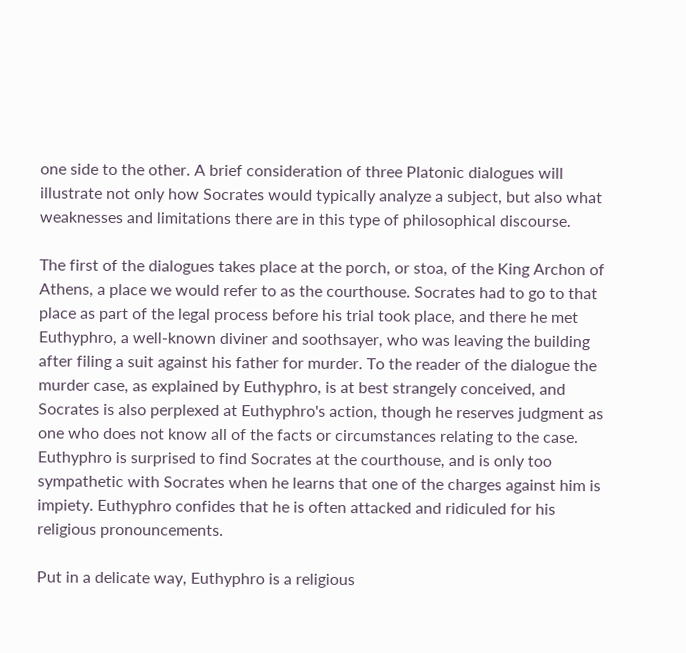one side to the other. A brief consideration of three Platonic dialogues will illustrate not only how Socrates would typically analyze a subject, but also what weaknesses and limitations there are in this type of philosophical discourse.

The first of the dialogues takes place at the porch, or stoa, of the King Archon of Athens, a place we would refer to as the courthouse. Socrates had to go to that place as part of the legal process before his trial took place, and there he met Euthyphro, a well-known diviner and soothsayer, who was leaving the building after filing a suit against his father for murder. To the reader of the dialogue the murder case, as explained by Euthyphro, is at best strangely conceived, and Socrates is also perplexed at Euthyphro's action, though he reserves judgment as one who does not know all of the facts or circumstances relating to the case. Euthyphro is surprised to find Socrates at the courthouse, and is only too sympathetic with Socrates when he learns that one of the charges against him is impiety. Euthyphro confides that he is often attacked and ridiculed for his religious pronouncements.

Put in a delicate way, Euthyphro is a religious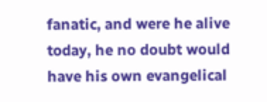fanatic, and were he alive today, he no doubt would have his own evangelical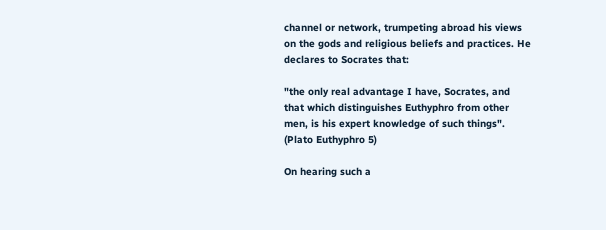channel or network, trumpeting abroad his views on the gods and religious beliefs and practices. He declares to Socrates that:

"the only real advantage I have, Socrates, and that which distinguishes Euthyphro from other men, is his expert knowledge of such things". (Plato Euthyphro 5)

On hearing such a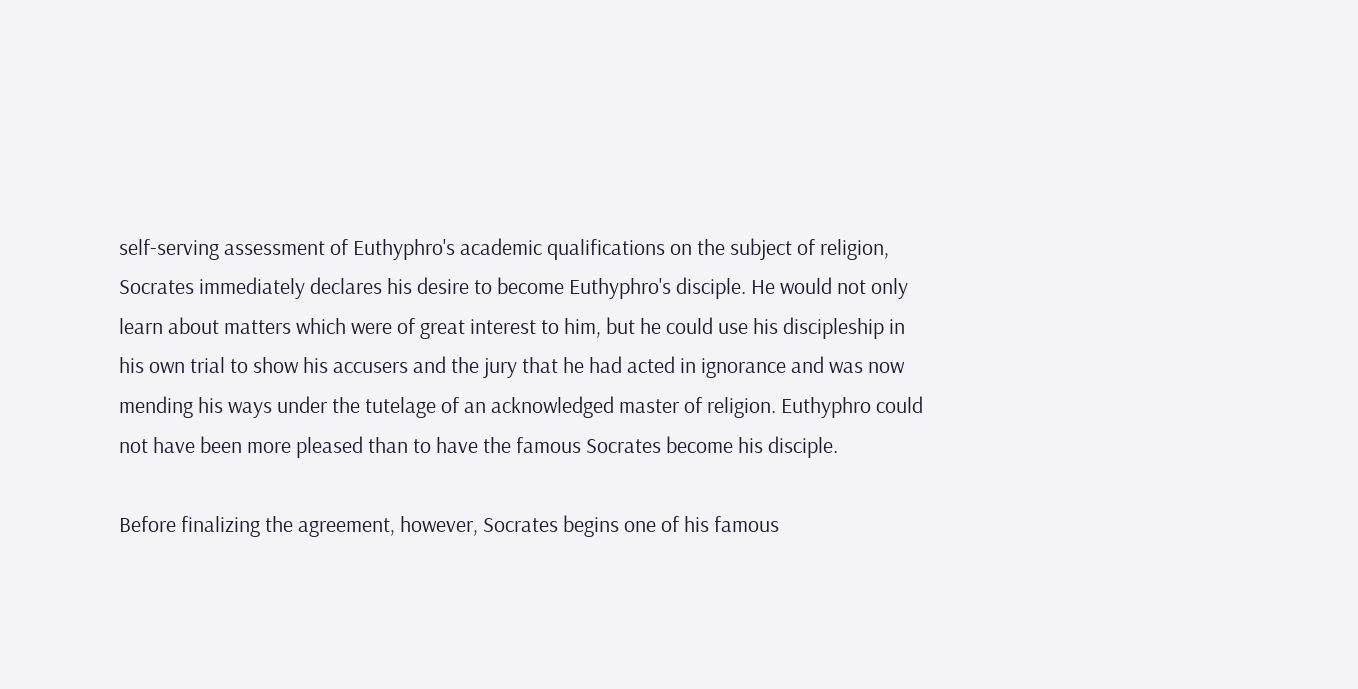self-serving assessment of Euthyphro's academic qualifications on the subject of religion, Socrates immediately declares his desire to become Euthyphro's disciple. He would not only learn about matters which were of great interest to him, but he could use his discipleship in his own trial to show his accusers and the jury that he had acted in ignorance and was now mending his ways under the tutelage of an acknowledged master of religion. Euthyphro could not have been more pleased than to have the famous Socrates become his disciple.

Before finalizing the agreement, however, Socrates begins one of his famous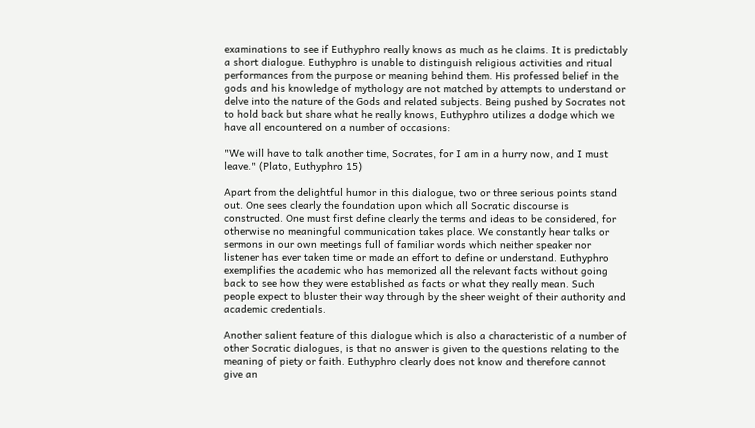examinations to see if Euthyphro really knows as much as he claims. It is predictably a short dialogue. Euthyphro is unable to distinguish religious activities and ritual performances from the purpose or meaning behind them. His professed belief in the gods and his knowledge of mythology are not matched by attempts to understand or delve into the nature of the Gods and related subjects. Being pushed by Socrates not to hold back but share what he really knows, Euthyphro utilizes a dodge which we have all encountered on a number of occasions:

"We will have to talk another time, Socrates, for I am in a hurry now, and I must leave." (Plato, Euthyphro 15)

Apart from the delightful humor in this dialogue, two or three serious points stand out. One sees clearly the foundation upon which all Socratic discourse is constructed. One must first define clearly the terms and ideas to be considered, for otherwise no meaningful communication takes place. We constantly hear talks or sermons in our own meetings full of familiar words which neither speaker nor listener has ever taken time or made an effort to define or understand. Euthyphro exemplifies the academic who has memorized all the relevant facts without going back to see how they were established as facts or what they really mean. Such people expect to bluster their way through by the sheer weight of their authority and academic credentials.

Another salient feature of this dialogue which is also a characteristic of a number of other Socratic dialogues, is that no answer is given to the questions relating to the meaning of piety or faith. Euthyphro clearly does not know and therefore cannot give an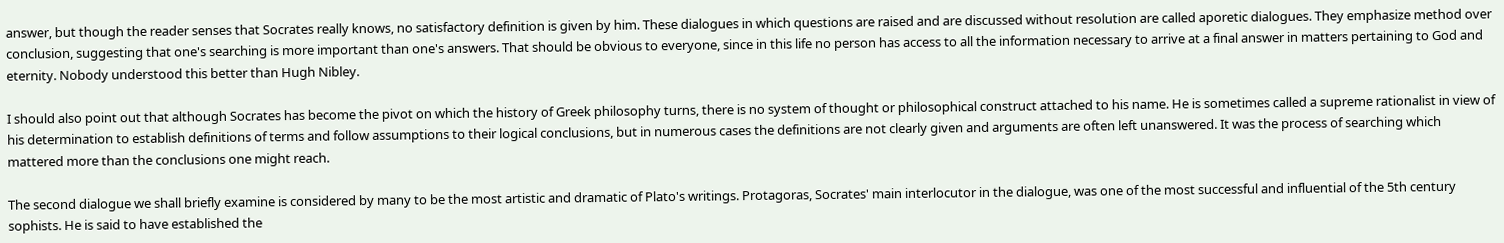answer, but though the reader senses that Socrates really knows, no satisfactory definition is given by him. These dialogues in which questions are raised and are discussed without resolution are called aporetic dialogues. They emphasize method over conclusion, suggesting that one's searching is more important than one's answers. That should be obvious to everyone, since in this life no person has access to all the information necessary to arrive at a final answer in matters pertaining to God and eternity. Nobody understood this better than Hugh Nibley.

I should also point out that although Socrates has become the pivot on which the history of Greek philosophy turns, there is no system of thought or philosophical construct attached to his name. He is sometimes called a supreme rationalist in view of his determination to establish definitions of terms and follow assumptions to their logical conclusions, but in numerous cases the definitions are not clearly given and arguments are often left unanswered. It was the process of searching which mattered more than the conclusions one might reach.

The second dialogue we shall briefly examine is considered by many to be the most artistic and dramatic of Plato's writings. Protagoras, Socrates' main interlocutor in the dialogue, was one of the most successful and influential of the 5th century sophists. He is said to have established the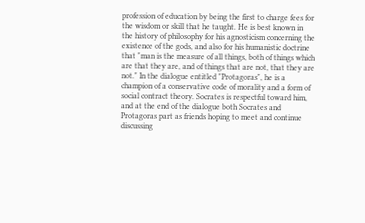profession of education by being the first to charge fees for the wisdom or skill that he taught. He is best known in the history of philosophy for his agnosticism concerning the existence of the gods, and also for his humanistic doctrine that "man is the measure of all things, both of things which are that they are, and of things that are not, that they are not." In the dialogue entitled "Protagoras", he is a champion of a conservative code of morality and a form of social contract theory. Socrates is respectful toward him, and at the end of the dialogue both Socrates and Protagoras part as friends hoping to meet and continue discussing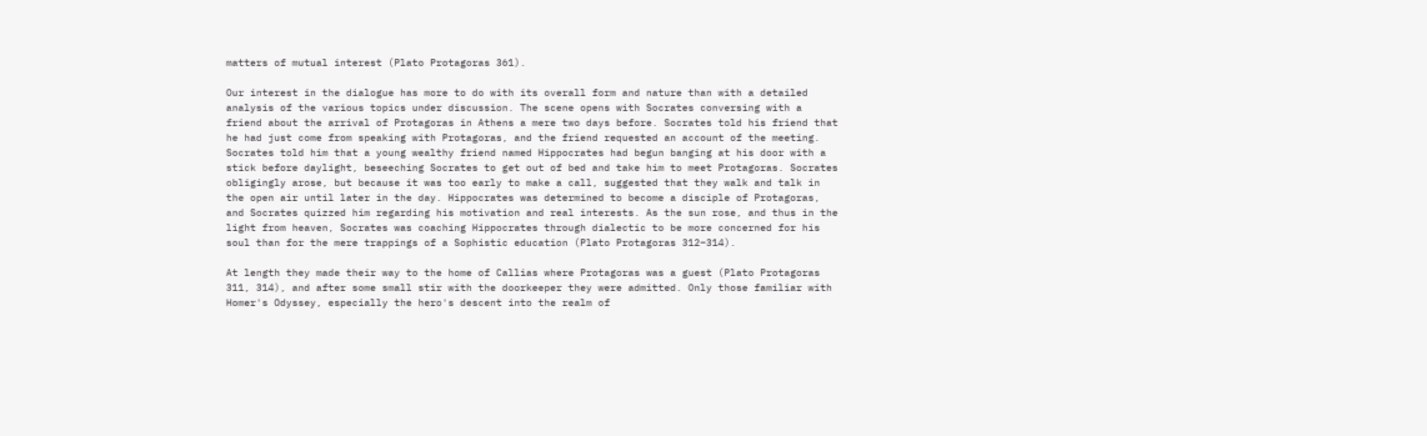matters of mutual interest (Plato Protagoras 361).

Our interest in the dialogue has more to do with its overall form and nature than with a detailed analysis of the various topics under discussion. The scene opens with Socrates conversing with a friend about the arrival of Protagoras in Athens a mere two days before. Socrates told his friend that he had just come from speaking with Protagoras, and the friend requested an account of the meeting. Socrates told him that a young wealthy friend named Hippocrates had begun banging at his door with a stick before daylight, beseeching Socrates to get out of bed and take him to meet Protagoras. Socrates obligingly arose, but because it was too early to make a call, suggested that they walk and talk in the open air until later in the day. Hippocrates was determined to become a disciple of Protagoras, and Socrates quizzed him regarding his motivation and real interests. As the sun rose, and thus in the light from heaven, Socrates was coaching Hippocrates through dialectic to be more concerned for his soul than for the mere trappings of a Sophistic education (Plato Protagoras 312–314).

At length they made their way to the home of Callias where Protagoras was a guest (Plato Protagoras 311, 314), and after some small stir with the doorkeeper they were admitted. Only those familiar with Homer's Odyssey, especially the hero's descent into the realm of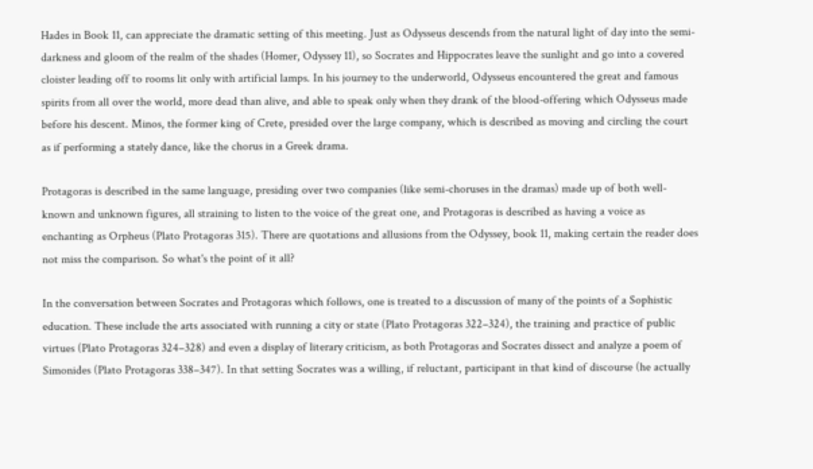Hades in Book 11, can appreciate the dramatic setting of this meeting. Just as Odysseus descends from the natural light of day into the semi-darkness and gloom of the realm of the shades (Homer, Odyssey 11), so Socrates and Hippocrates leave the sunlight and go into a covered cloister leading off to rooms lit only with artificial lamps. In his journey to the underworld, Odysseus encountered the great and famous spirits from all over the world, more dead than alive, and able to speak only when they drank of the blood-offering which Odysseus made before his descent. Minos, the former king of Crete, presided over the large company, which is described as moving and circling the court as if performing a stately dance, like the chorus in a Greek drama.

Protagoras is described in the same language, presiding over two companies (like semi-choruses in the dramas) made up of both well-known and unknown figures, all straining to listen to the voice of the great one, and Protagoras is described as having a voice as enchanting as Orpheus (Plato Protagoras 315). There are quotations and allusions from the Odyssey, book 11, making certain the reader does not miss the comparison. So what's the point of it all?

In the conversation between Socrates and Protagoras which follows, one is treated to a discussion of many of the points of a Sophistic education. These include the arts associated with running a city or state (Plato Protagoras 322–324), the training and practice of public virtues (Plato Protagoras 324–328) and even a display of literary criticism, as both Protagoras and Socrates dissect and analyze a poem of Simonides (Plato Protagoras 338–347). In that setting Socrates was a willing, if reluctant, participant in that kind of discourse (he actually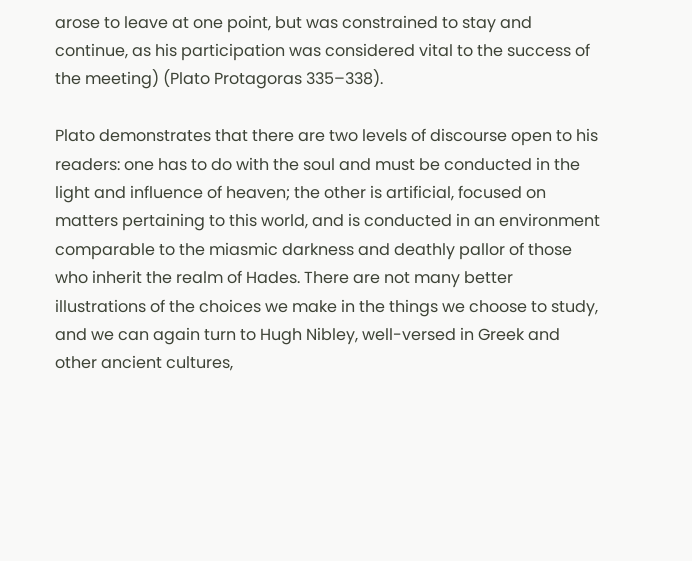arose to leave at one point, but was constrained to stay and continue, as his participation was considered vital to the success of the meeting) (Plato Protagoras 335–338).

Plato demonstrates that there are two levels of discourse open to his readers: one has to do with the soul and must be conducted in the light and influence of heaven; the other is artificial, focused on matters pertaining to this world, and is conducted in an environment comparable to the miasmic darkness and deathly pallor of those who inherit the realm of Hades. There are not many better illustrations of the choices we make in the things we choose to study, and we can again turn to Hugh Nibley, well-versed in Greek and other ancient cultures,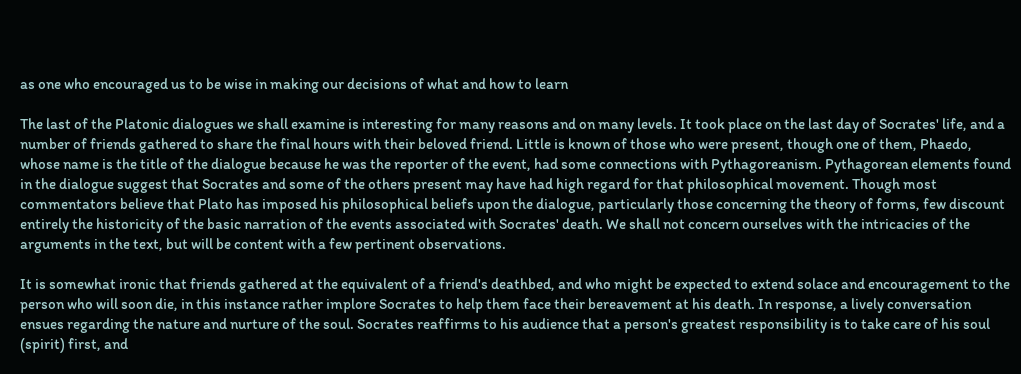as one who encouraged us to be wise in making our decisions of what and how to learn

The last of the Platonic dialogues we shall examine is interesting for many reasons and on many levels. It took place on the last day of Socrates' life, and a number of friends gathered to share the final hours with their beloved friend. Little is known of those who were present, though one of them, Phaedo, whose name is the title of the dialogue because he was the reporter of the event, had some connections with Pythagoreanism. Pythagorean elements found in the dialogue suggest that Socrates and some of the others present may have had high regard for that philosophical movement. Though most commentators believe that Plato has imposed his philosophical beliefs upon the dialogue, particularly those concerning the theory of forms, few discount entirely the historicity of the basic narration of the events associated with Socrates' death. We shall not concern ourselves with the intricacies of the arguments in the text, but will be content with a few pertinent observations.

It is somewhat ironic that friends gathered at the equivalent of a friend's deathbed, and who might be expected to extend solace and encouragement to the person who will soon die, in this instance rather implore Socrates to help them face their bereavement at his death. In response, a lively conversation ensues regarding the nature and nurture of the soul. Socrates reaffirms to his audience that a person's greatest responsibility is to take care of his soul (spirit) first, and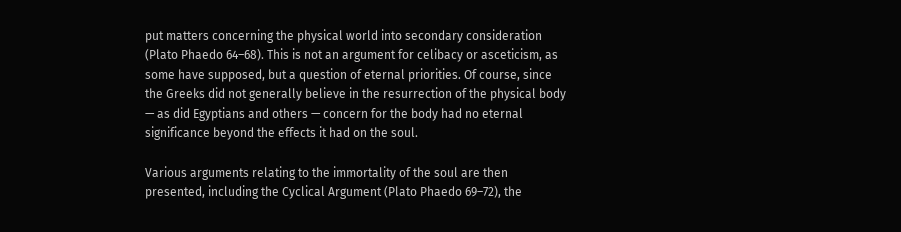put matters concerning the physical world into secondary consideration (Plato Phaedo 64–68). This is not an argument for celibacy or asceticism, as some have supposed, but a question of eternal priorities. Of course, since the Greeks did not generally believe in the resurrection of the physical body — as did Egyptians and others — concern for the body had no eternal significance beyond the effects it had on the soul.

Various arguments relating to the immortality of the soul are then presented, including the Cyclical Argument (Plato Phaedo 69–72), the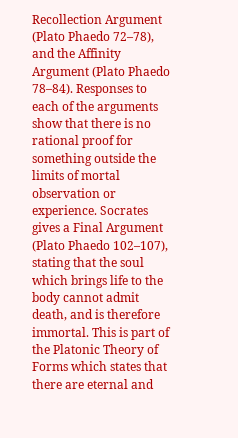Recollection Argument (Plato Phaedo 72–78), and the Affinity Argument (Plato Phaedo 78–84). Responses to each of the arguments show that there is no rational proof for something outside the limits of mortal observation or experience. Socrates gives a Final Argument (Plato Phaedo 102–107), stating that the soul which brings life to the body cannot admit death, and is therefore immortal. This is part of the Platonic Theory of Forms which states that there are eternal and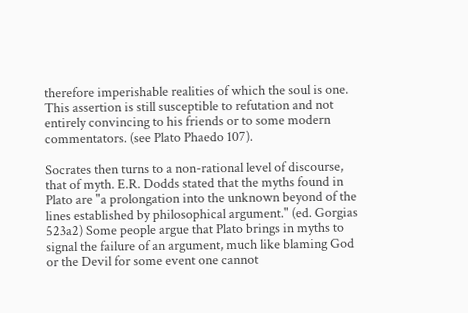therefore imperishable realities of which the soul is one. This assertion is still susceptible to refutation and not entirely convincing to his friends or to some modern commentators. (see Plato Phaedo 107).

Socrates then turns to a non-rational level of discourse, that of myth. E.R. Dodds stated that the myths found in Plato are "a prolongation into the unknown beyond of the lines established by philosophical argument." (ed. Gorgias 523a2) Some people argue that Plato brings in myths to signal the failure of an argument, much like blaming God or the Devil for some event one cannot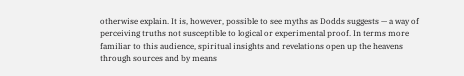otherwise explain. It is, however, possible to see myths as Dodds suggests — a way of perceiving truths not susceptible to logical or experimental proof. In terms more familiar to this audience, spiritual insights and revelations open up the heavens through sources and by means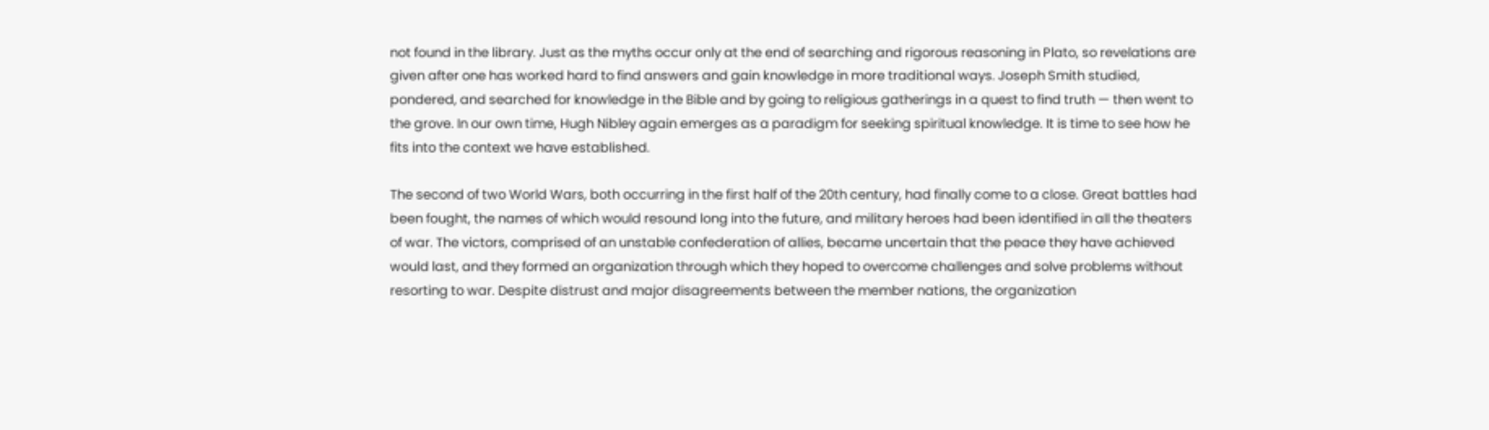not found in the library. Just as the myths occur only at the end of searching and rigorous reasoning in Plato, so revelations are given after one has worked hard to find answers and gain knowledge in more traditional ways. Joseph Smith studied, pondered, and searched for knowledge in the Bible and by going to religious gatherings in a quest to find truth — then went to the grove. In our own time, Hugh Nibley again emerges as a paradigm for seeking spiritual knowledge. It is time to see how he fits into the context we have established.

The second of two World Wars, both occurring in the first half of the 20th century, had finally come to a close. Great battles had been fought, the names of which would resound long into the future, and military heroes had been identified in all the theaters of war. The victors, comprised of an unstable confederation of allies, became uncertain that the peace they have achieved would last, and they formed an organization through which they hoped to overcome challenges and solve problems without resorting to war. Despite distrust and major disagreements between the member nations, the organization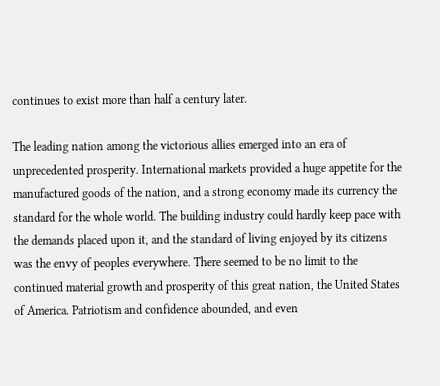continues to exist more than half a century later.

The leading nation among the victorious allies emerged into an era of unprecedented prosperity. International markets provided a huge appetite for the manufactured goods of the nation, and a strong economy made its currency the standard for the whole world. The building industry could hardly keep pace with the demands placed upon it, and the standard of living enjoyed by its citizens was the envy of peoples everywhere. There seemed to be no limit to the continued material growth and prosperity of this great nation, the United States of America. Patriotism and confidence abounded, and even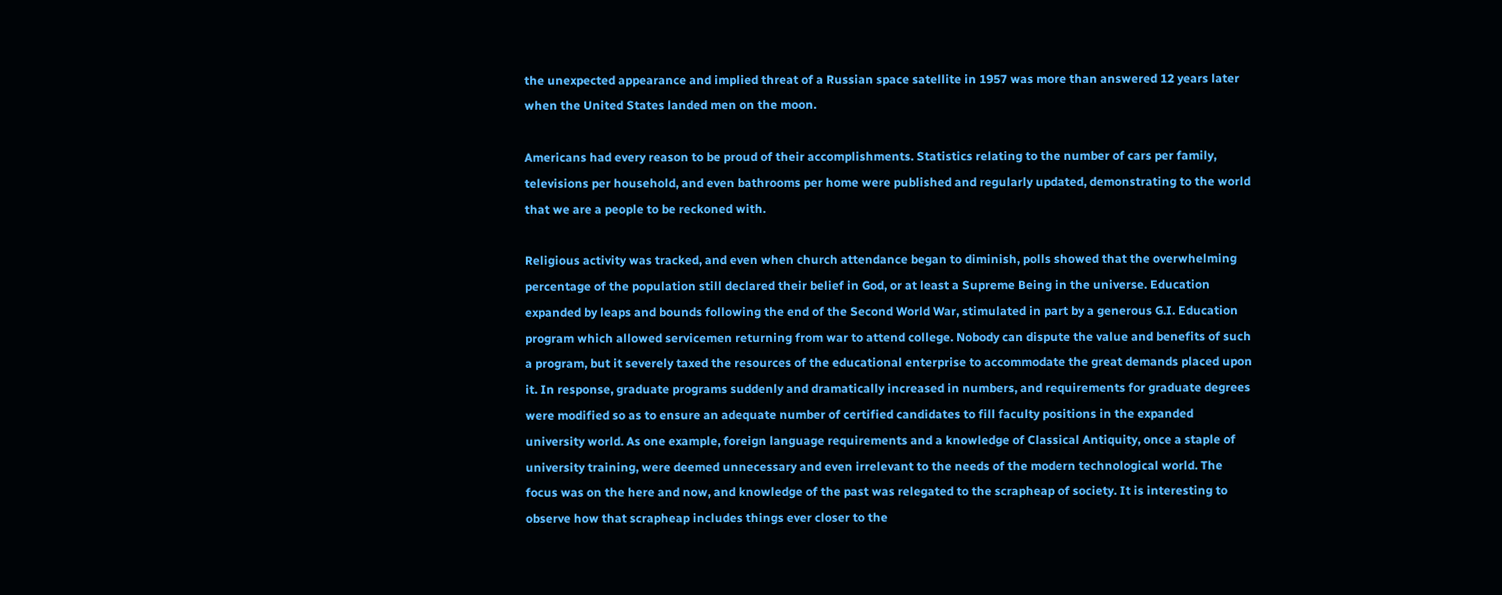the unexpected appearance and implied threat of a Russian space satellite in 1957 was more than answered 12 years later when the United States landed men on the moon.

Americans had every reason to be proud of their accomplishments. Statistics relating to the number of cars per family, televisions per household, and even bathrooms per home were published and regularly updated, demonstrating to the world that we are a people to be reckoned with.

Religious activity was tracked, and even when church attendance began to diminish, polls showed that the overwhelming percentage of the population still declared their belief in God, or at least a Supreme Being in the universe. Education expanded by leaps and bounds following the end of the Second World War, stimulated in part by a generous G.I. Education program which allowed servicemen returning from war to attend college. Nobody can dispute the value and benefits of such a program, but it severely taxed the resources of the educational enterprise to accommodate the great demands placed upon it. In response, graduate programs suddenly and dramatically increased in numbers, and requirements for graduate degrees were modified so as to ensure an adequate number of certified candidates to fill faculty positions in the expanded university world. As one example, foreign language requirements and a knowledge of Classical Antiquity, once a staple of university training, were deemed unnecessary and even irrelevant to the needs of the modern technological world. The focus was on the here and now, and knowledge of the past was relegated to the scrapheap of society. It is interesting to observe how that scrapheap includes things ever closer to the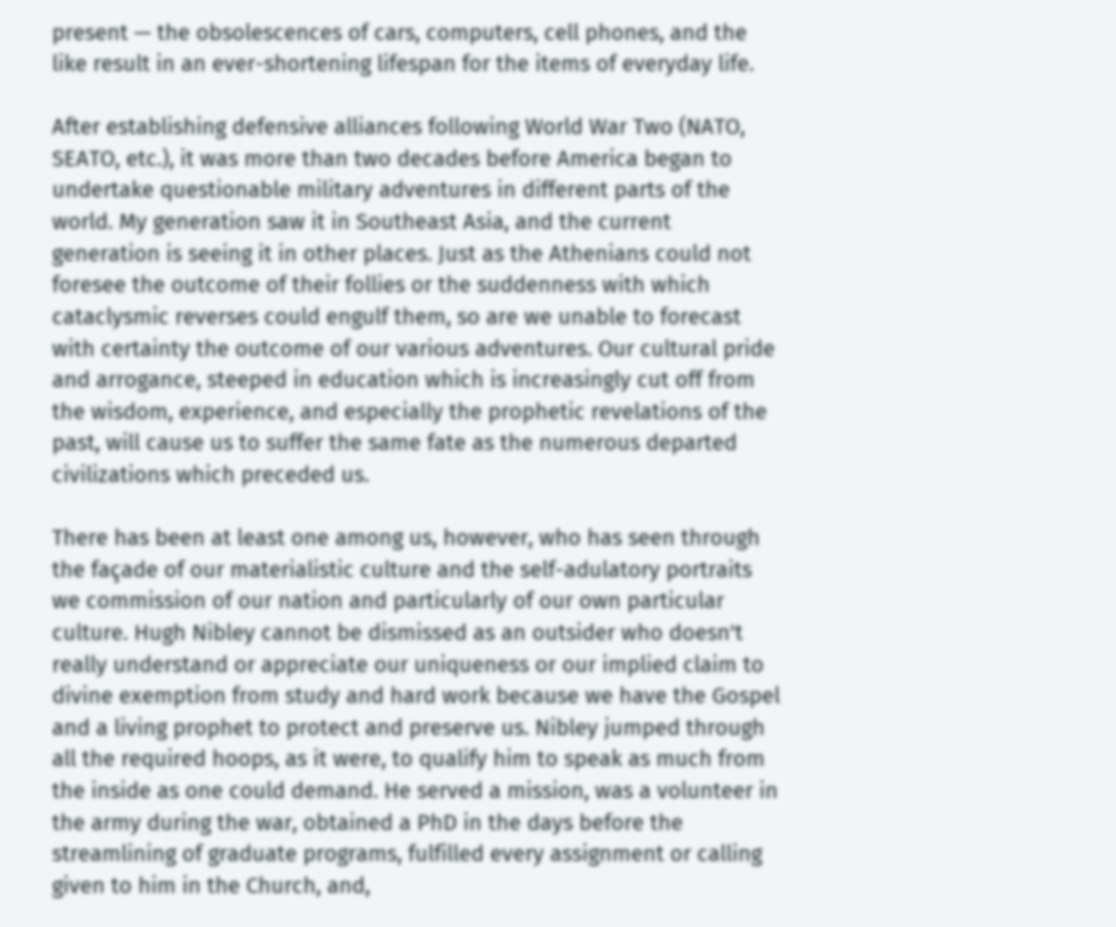present — the obsolescences of cars, computers, cell phones, and the like result in an ever-shortening lifespan for the items of everyday life.

After establishing defensive alliances following World War Two (NATO, SEATO, etc.), it was more than two decades before America began to undertake questionable military adventures in different parts of the world. My generation saw it in Southeast Asia, and the current generation is seeing it in other places. Just as the Athenians could not foresee the outcome of their follies or the suddenness with which cataclysmic reverses could engulf them, so are we unable to forecast with certainty the outcome of our various adventures. Our cultural pride and arrogance, steeped in education which is increasingly cut off from the wisdom, experience, and especially the prophetic revelations of the past, will cause us to suffer the same fate as the numerous departed civilizations which preceded us.

There has been at least one among us, however, who has seen through the façade of our materialistic culture and the self-adulatory portraits we commission of our nation and particularly of our own particular culture. Hugh Nibley cannot be dismissed as an outsider who doesn't really understand or appreciate our uniqueness or our implied claim to divine exemption from study and hard work because we have the Gospel and a living prophet to protect and preserve us. Nibley jumped through all the required hoops, as it were, to qualify him to speak as much from the inside as one could demand. He served a mission, was a volunteer in the army during the war, obtained a PhD in the days before the streamlining of graduate programs, fulfilled every assignment or calling given to him in the Church, and,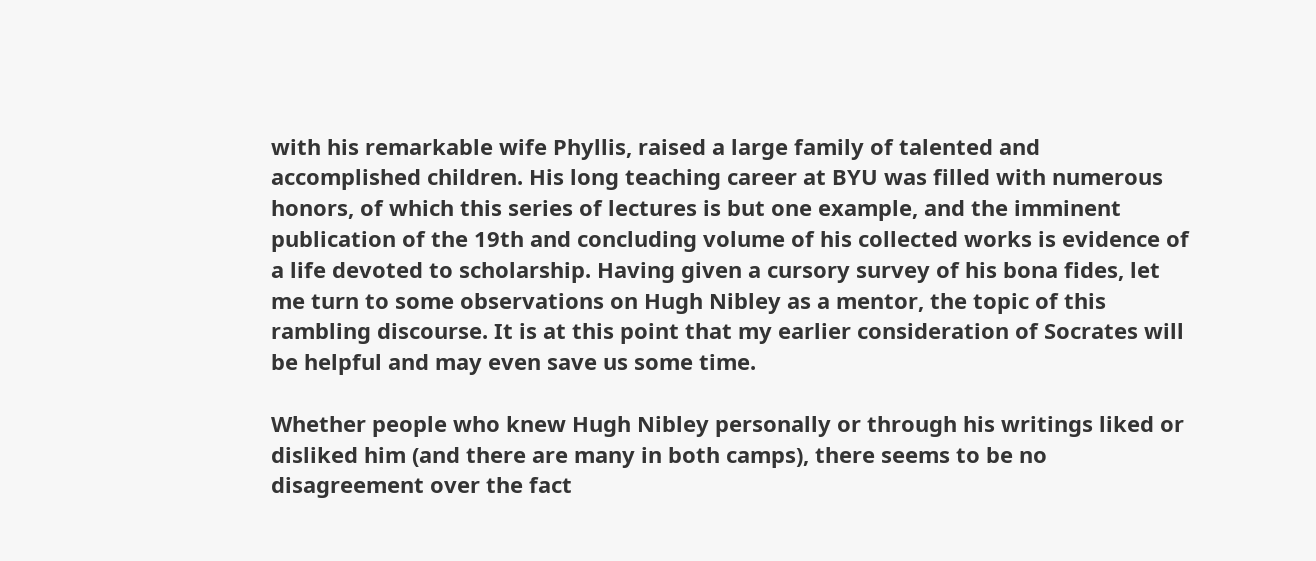with his remarkable wife Phyllis, raised a large family of talented and accomplished children. His long teaching career at BYU was filled with numerous honors, of which this series of lectures is but one example, and the imminent publication of the 19th and concluding volume of his collected works is evidence of a life devoted to scholarship. Having given a cursory survey of his bona fides, let me turn to some observations on Hugh Nibley as a mentor, the topic of this rambling discourse. It is at this point that my earlier consideration of Socrates will be helpful and may even save us some time.

Whether people who knew Hugh Nibley personally or through his writings liked or disliked him (and there are many in both camps), there seems to be no disagreement over the fact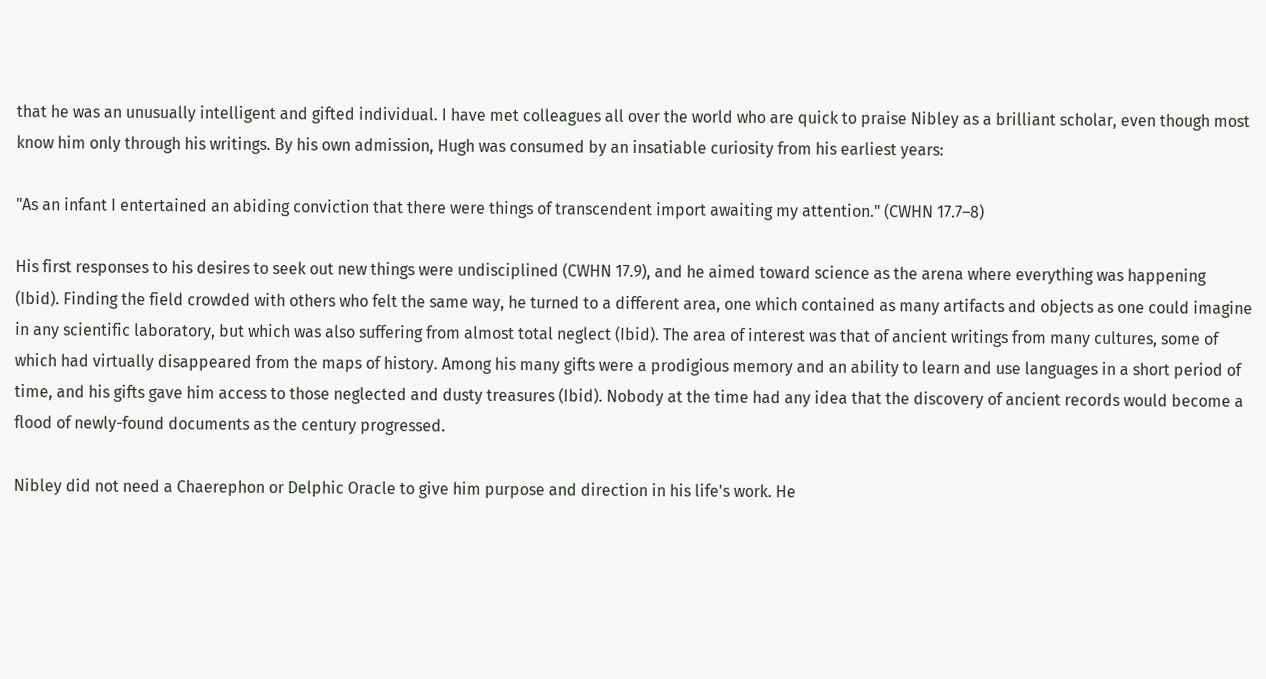that he was an unusually intelligent and gifted individual. I have met colleagues all over the world who are quick to praise Nibley as a brilliant scholar, even though most know him only through his writings. By his own admission, Hugh was consumed by an insatiable curiosity from his earliest years:

"As an infant I entertained an abiding conviction that there were things of transcendent import awaiting my attention." (CWHN 17.7–8)

His first responses to his desires to seek out new things were undisciplined (CWHN 17.9), and he aimed toward science as the arena where everything was happening (Ibid). Finding the field crowded with others who felt the same way, he turned to a different area, one which contained as many artifacts and objects as one could imagine in any scientific laboratory, but which was also suffering from almost total neglect (Ibid). The area of interest was that of ancient writings from many cultures, some of which had virtually disappeared from the maps of history. Among his many gifts were a prodigious memory and an ability to learn and use languages in a short period of time, and his gifts gave him access to those neglected and dusty treasures (Ibid). Nobody at the time had any idea that the discovery of ancient records would become a flood of newly-found documents as the century progressed.

Nibley did not need a Chaerephon or Delphic Oracle to give him purpose and direction in his life's work. He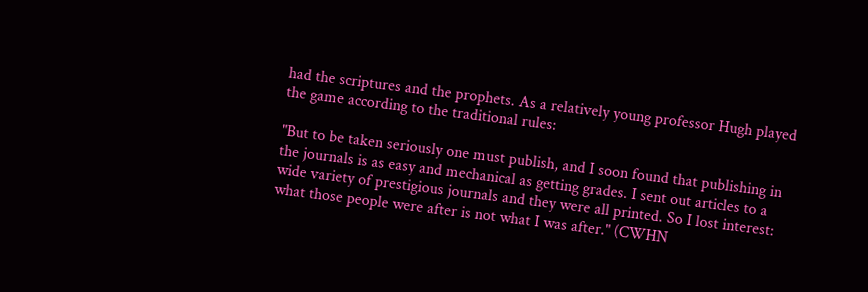had the scriptures and the prophets. As a relatively young professor Hugh played the game according to the traditional rules:

"But to be taken seriously one must publish, and I soon found that publishing in the journals is as easy and mechanical as getting grades. I sent out articles to a wide variety of prestigious journals and they were all printed. So I lost interest: what those people were after is not what I was after." (CWHN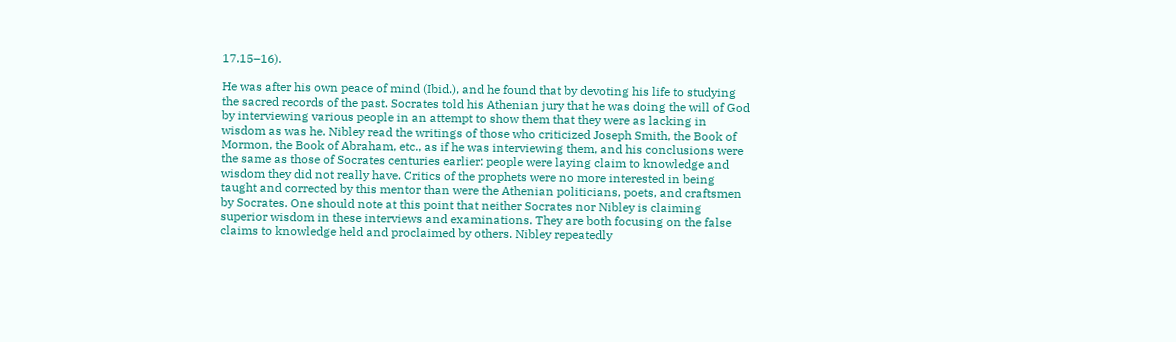17.15–16).

He was after his own peace of mind (Ibid.), and he found that by devoting his life to studying the sacred records of the past. Socrates told his Athenian jury that he was doing the will of God by interviewing various people in an attempt to show them that they were as lacking in wisdom as was he. Nibley read the writings of those who criticized Joseph Smith, the Book of Mormon, the Book of Abraham, etc., as if he was interviewing them, and his conclusions were the same as those of Socrates centuries earlier: people were laying claim to knowledge and wisdom they did not really have. Critics of the prophets were no more interested in being taught and corrected by this mentor than were the Athenian politicians, poets, and craftsmen by Socrates. One should note at this point that neither Socrates nor Nibley is claiming superior wisdom in these interviews and examinations. They are both focusing on the false claims to knowledge held and proclaimed by others. Nibley repeatedly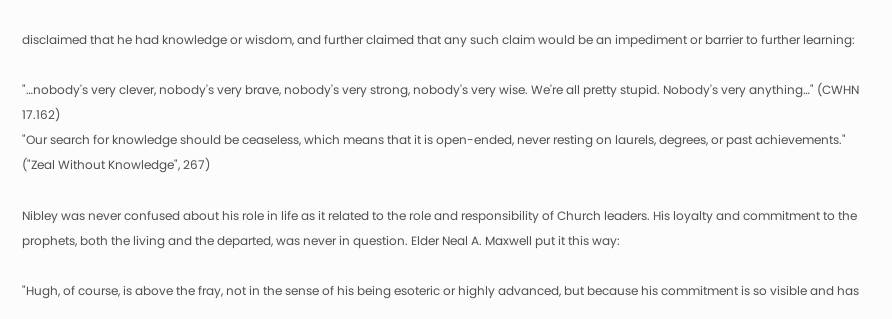disclaimed that he had knowledge or wisdom, and further claimed that any such claim would be an impediment or barrier to further learning:

"…nobody's very clever, nobody's very brave, nobody's very strong, nobody's very wise. We're all pretty stupid. Nobody's very anything…" (CWHN 17.162)
"Our search for knowledge should be ceaseless, which means that it is open-ended, never resting on laurels, degrees, or past achievements." ("Zeal Without Knowledge", 267)

Nibley was never confused about his role in life as it related to the role and responsibility of Church leaders. His loyalty and commitment to the prophets, both the living and the departed, was never in question. Elder Neal A. Maxwell put it this way:

"Hugh, of course, is above the fray, not in the sense of his being esoteric or highly advanced, but because his commitment is so visible and has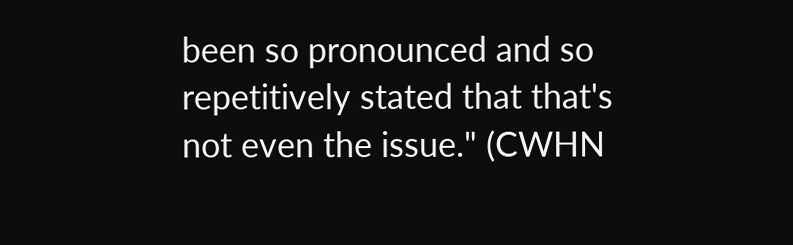been so pronounced and so repetitively stated that that's not even the issue." (CWHN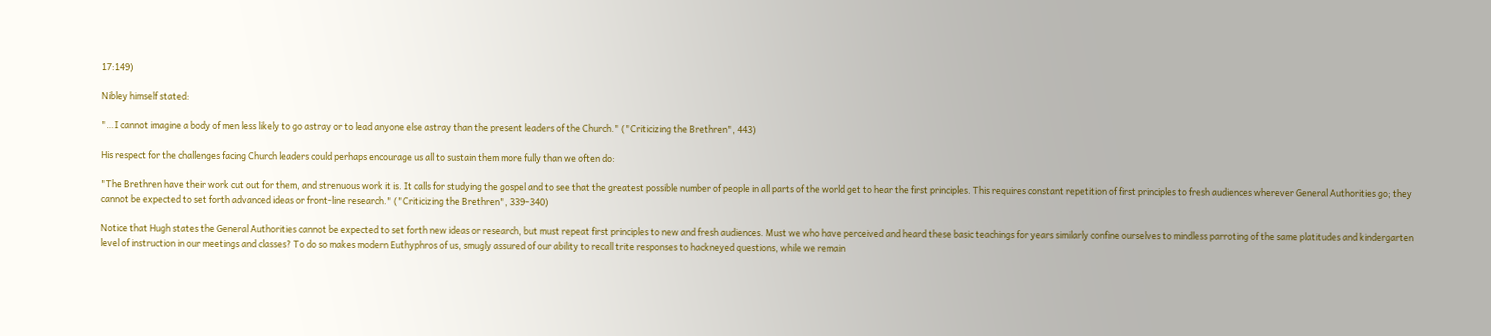17:149)

Nibley himself stated:

"…I cannot imagine a body of men less likely to go astray or to lead anyone else astray than the present leaders of the Church." ("Criticizing the Brethren", 443)

His respect for the challenges facing Church leaders could perhaps encourage us all to sustain them more fully than we often do:

"The Brethren have their work cut out for them, and strenuous work it is. It calls for studying the gospel and to see that the greatest possible number of people in all parts of the world get to hear the first principles. This requires constant repetition of first principles to fresh audiences wherever General Authorities go; they cannot be expected to set forth advanced ideas or front-line research." ("Criticizing the Brethren", 339–340)

Notice that Hugh states the General Authorities cannot be expected to set forth new ideas or research, but must repeat first principles to new and fresh audiences. Must we who have perceived and heard these basic teachings for years similarly confine ourselves to mindless parroting of the same platitudes and kindergarten level of instruction in our meetings and classes? To do so makes modern Euthyphros of us, smugly assured of our ability to recall trite responses to hackneyed questions, while we remain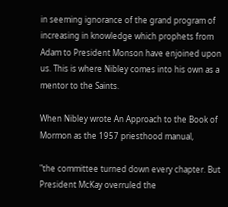in seeming ignorance of the grand program of increasing in knowledge which prophets from Adam to President Monson have enjoined upon us. This is where Nibley comes into his own as a mentor to the Saints.

When Nibley wrote An Approach to the Book of Mormon as the 1957 priesthood manual,

"the committee turned down every chapter. But President McKay overruled the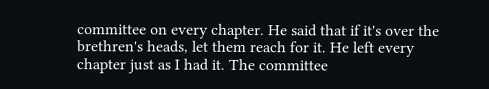committee on every chapter. He said that if it's over the brethren's heads, let them reach for it. He left every chapter just as I had it. The committee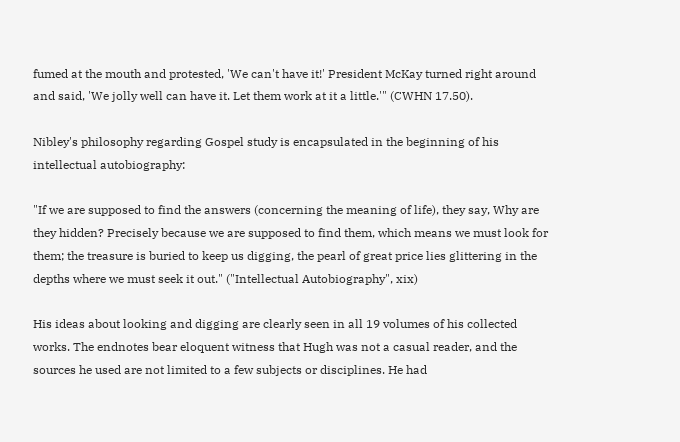fumed at the mouth and protested, 'We can't have it!' President McKay turned right around and said, 'We jolly well can have it. Let them work at it a little.'" (CWHN 17.50).

Nibley's philosophy regarding Gospel study is encapsulated in the beginning of his intellectual autobiography:

"If we are supposed to find the answers (concerning the meaning of life), they say, Why are they hidden? Precisely because we are supposed to find them, which means we must look for them; the treasure is buried to keep us digging, the pearl of great price lies glittering in the depths where we must seek it out." ("Intellectual Autobiography", xix)

His ideas about looking and digging are clearly seen in all 19 volumes of his collected works. The endnotes bear eloquent witness that Hugh was not a casual reader, and the sources he used are not limited to a few subjects or disciplines. He had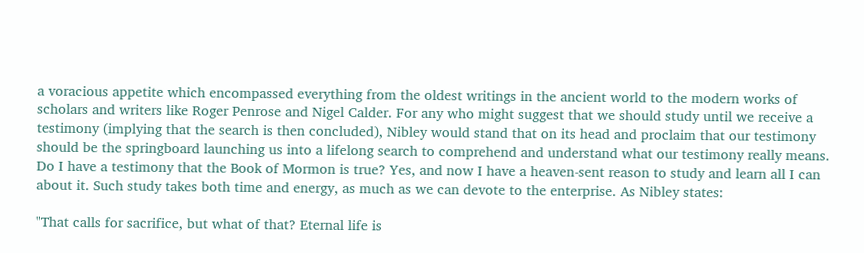a voracious appetite which encompassed everything from the oldest writings in the ancient world to the modern works of scholars and writers like Roger Penrose and Nigel Calder. For any who might suggest that we should study until we receive a testimony (implying that the search is then concluded), Nibley would stand that on its head and proclaim that our testimony should be the springboard launching us into a lifelong search to comprehend and understand what our testimony really means. Do I have a testimony that the Book of Mormon is true? Yes, and now I have a heaven-sent reason to study and learn all I can about it. Such study takes both time and energy, as much as we can devote to the enterprise. As Nibley states:

"That calls for sacrifice, but what of that? Eternal life is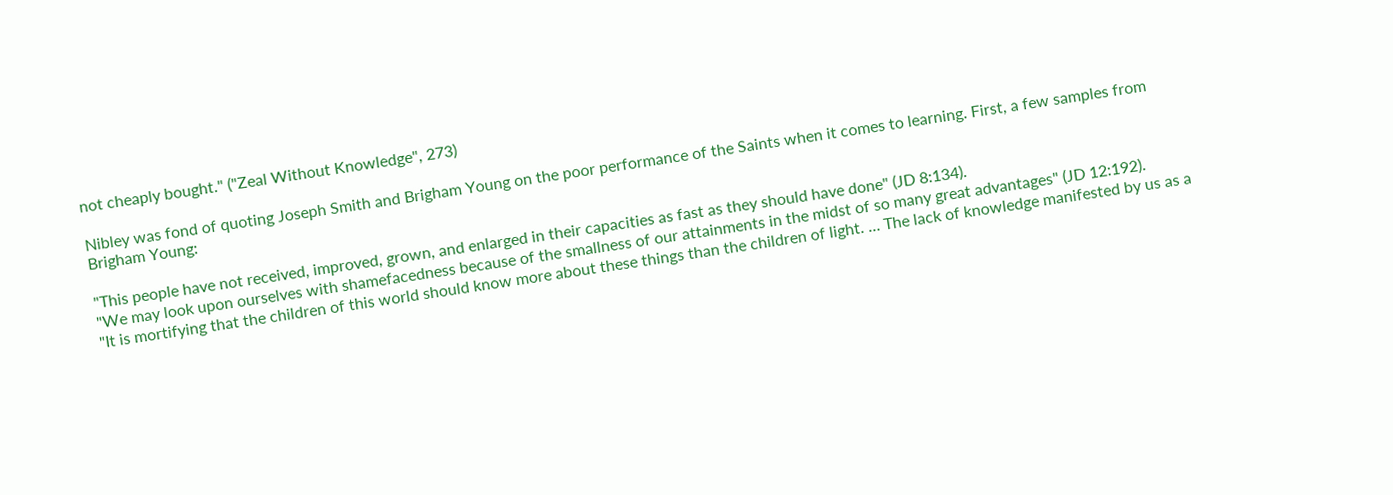not cheaply bought." ("Zeal Without Knowledge", 273)

Nibley was fond of quoting Joseph Smith and Brigham Young on the poor performance of the Saints when it comes to learning. First, a few samples from Brigham Young:

"This people have not received, improved, grown, and enlarged in their capacities as fast as they should have done" (JD 8:134).
"We may look upon ourselves with shamefacedness because of the smallness of our attainments in the midst of so many great advantages" (JD 12:192).
"It is mortifying that the children of this world should know more about these things than the children of light. … The lack of knowledge manifested by us as a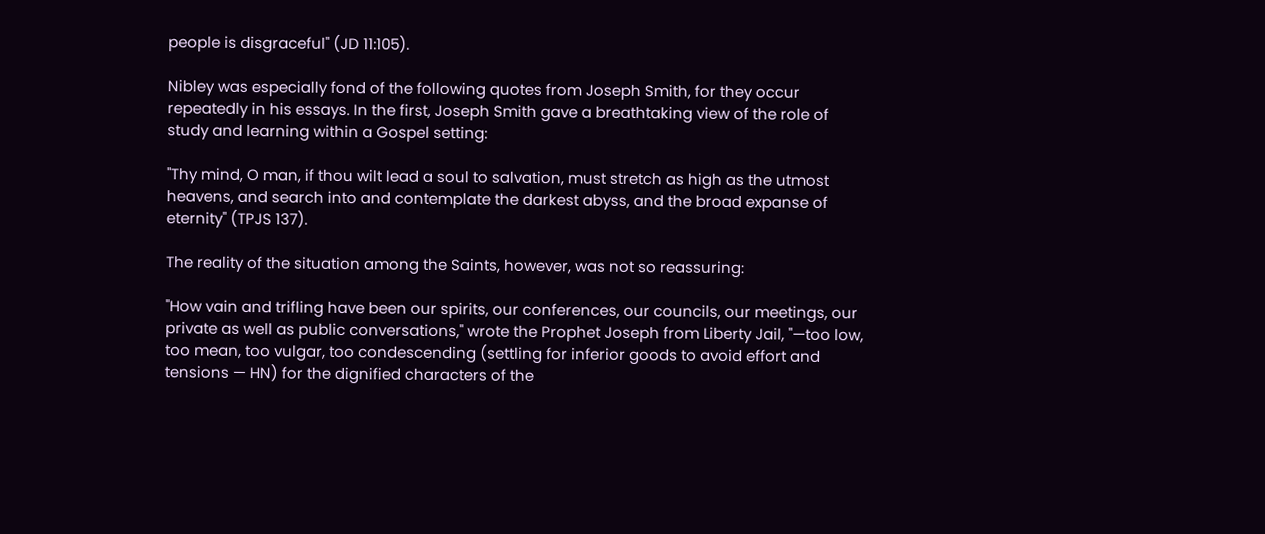people is disgraceful" (JD 11:105).

Nibley was especially fond of the following quotes from Joseph Smith, for they occur repeatedly in his essays. In the first, Joseph Smith gave a breathtaking view of the role of study and learning within a Gospel setting:

"Thy mind, O man, if thou wilt lead a soul to salvation, must stretch as high as the utmost heavens, and search into and contemplate the darkest abyss, and the broad expanse of eternity" (TPJS 137).

The reality of the situation among the Saints, however, was not so reassuring:

"How vain and trifling have been our spirits, our conferences, our councils, our meetings, our private as well as public conversations," wrote the Prophet Joseph from Liberty Jail, "—too low, too mean, too vulgar, too condescending (settling for inferior goods to avoid effort and tensions — HN) for the dignified characters of the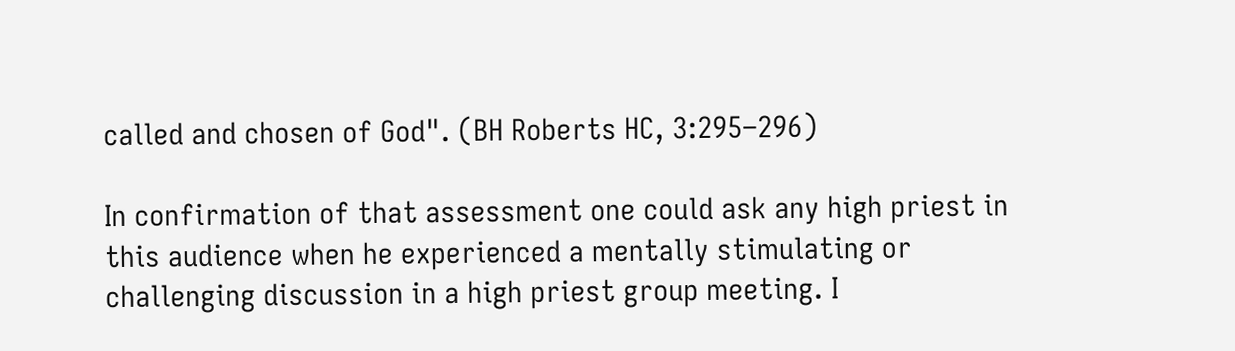called and chosen of God". (BH Roberts HC, 3:295–296)

In confirmation of that assessment one could ask any high priest in this audience when he experienced a mentally stimulating or challenging discussion in a high priest group meeting. I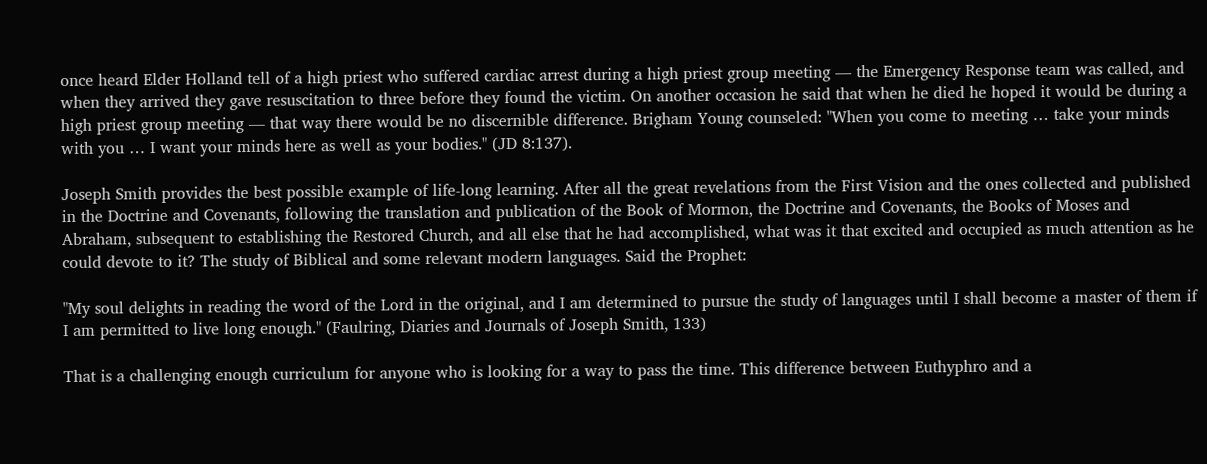once heard Elder Holland tell of a high priest who suffered cardiac arrest during a high priest group meeting — the Emergency Response team was called, and when they arrived they gave resuscitation to three before they found the victim. On another occasion he said that when he died he hoped it would be during a high priest group meeting — that way there would be no discernible difference. Brigham Young counseled: "When you come to meeting … take your minds with you … I want your minds here as well as your bodies." (JD 8:137).

Joseph Smith provides the best possible example of life-long learning. After all the great revelations from the First Vision and the ones collected and published in the Doctrine and Covenants, following the translation and publication of the Book of Mormon, the Doctrine and Covenants, the Books of Moses and Abraham, subsequent to establishing the Restored Church, and all else that he had accomplished, what was it that excited and occupied as much attention as he could devote to it? The study of Biblical and some relevant modern languages. Said the Prophet:

"My soul delights in reading the word of the Lord in the original, and I am determined to pursue the study of languages until I shall become a master of them if I am permitted to live long enough." (Faulring, Diaries and Journals of Joseph Smith, 133)

That is a challenging enough curriculum for anyone who is looking for a way to pass the time. This difference between Euthyphro and a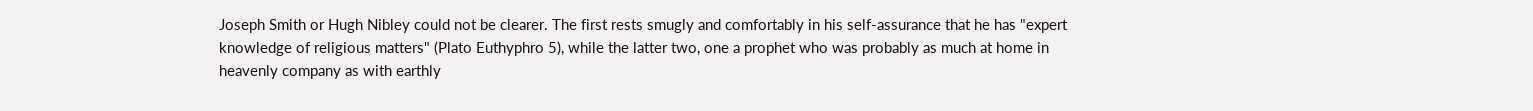Joseph Smith or Hugh Nibley could not be clearer. The first rests smugly and comfortably in his self-assurance that he has "expert knowledge of religious matters" (Plato Euthyphro 5), while the latter two, one a prophet who was probably as much at home in heavenly company as with earthly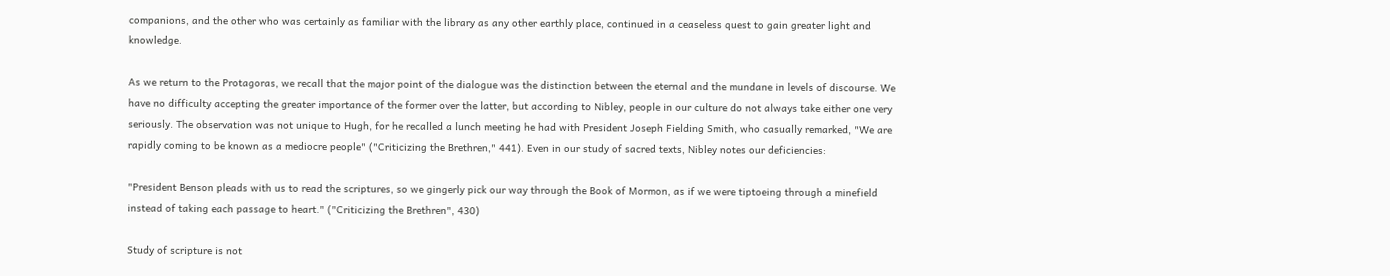companions, and the other who was certainly as familiar with the library as any other earthly place, continued in a ceaseless quest to gain greater light and knowledge.

As we return to the Protagoras, we recall that the major point of the dialogue was the distinction between the eternal and the mundane in levels of discourse. We have no difficulty accepting the greater importance of the former over the latter, but according to Nibley, people in our culture do not always take either one very seriously. The observation was not unique to Hugh, for he recalled a lunch meeting he had with President Joseph Fielding Smith, who casually remarked, "We are rapidly coming to be known as a mediocre people" ("Criticizing the Brethren," 441). Even in our study of sacred texts, Nibley notes our deficiencies:

"President Benson pleads with us to read the scriptures, so we gingerly pick our way through the Book of Mormon, as if we were tiptoeing through a minefield instead of taking each passage to heart." ("Criticizing the Brethren", 430)

Study of scripture is not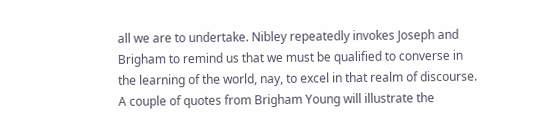all we are to undertake. Nibley repeatedly invokes Joseph and Brigham to remind us that we must be qualified to converse in the learning of the world, nay, to excel in that realm of discourse. A couple of quotes from Brigham Young will illustrate the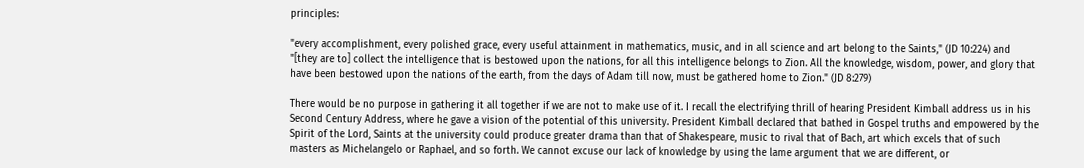principles:

"every accomplishment, every polished grace, every useful attainment in mathematics, music, and in all science and art belong to the Saints," (JD 10:224) and "[they are to] collect the intelligence that is bestowed upon the nations, for all this intelligence belongs to Zion. All the knowledge, wisdom, power, and glory that have been bestowed upon the nations of the earth, from the days of Adam till now, must be gathered home to Zion." (JD 8:279)

There would be no purpose in gathering it all together if we are not to make use of it. I recall the electrifying thrill of hearing President Kimball address us in his Second Century Address, where he gave a vision of the potential of this university. President Kimball declared that bathed in Gospel truths and empowered by the Spirit of the Lord, Saints at the university could produce greater drama than that of Shakespeare, music to rival that of Bach, art which excels that of such masters as Michelangelo or Raphael, and so forth. We cannot excuse our lack of knowledge by using the lame argument that we are different, or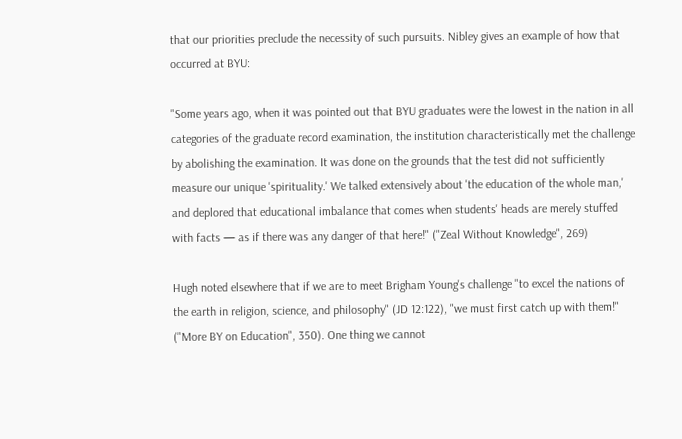that our priorities preclude the necessity of such pursuits. Nibley gives an example of how that occurred at BYU:

"Some years ago, when it was pointed out that BYU graduates were the lowest in the nation in all categories of the graduate record examination, the institution characteristically met the challenge by abolishing the examination. It was done on the grounds that the test did not sufficiently measure our unique 'spirituality.' We talked extensively about 'the education of the whole man,' and deplored that educational imbalance that comes when students' heads are merely stuffed with facts — as if there was any danger of that here!" ("Zeal Without Knowledge", 269)

Hugh noted elsewhere that if we are to meet Brigham Young's challenge "to excel the nations of the earth in religion, science, and philosophy" (JD 12:122), "we must first catch up with them!" ("More BY on Education", 350). One thing we cannot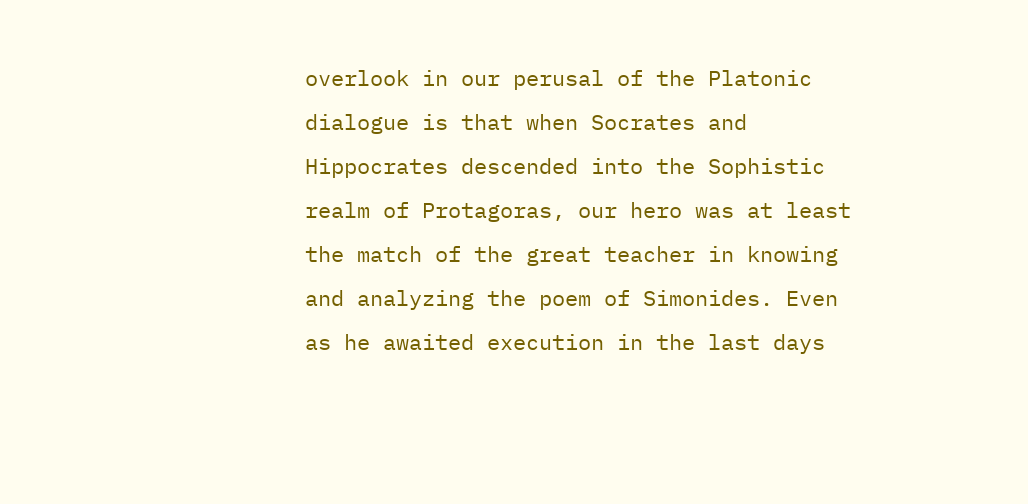overlook in our perusal of the Platonic dialogue is that when Socrates and Hippocrates descended into the Sophistic realm of Protagoras, our hero was at least the match of the great teacher in knowing and analyzing the poem of Simonides. Even as he awaited execution in the last days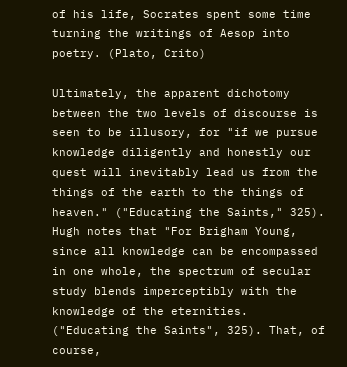of his life, Socrates spent some time turning the writings of Aesop into poetry. (Plato, Crito)

Ultimately, the apparent dichotomy between the two levels of discourse is seen to be illusory, for "if we pursue knowledge diligently and honestly our quest will inevitably lead us from the things of the earth to the things of heaven." ("Educating the Saints," 325). Hugh notes that "For Brigham Young, since all knowledge can be encompassed in one whole, the spectrum of secular study blends imperceptibly with the knowledge of the eternities. ("Educating the Saints", 325). That, of course,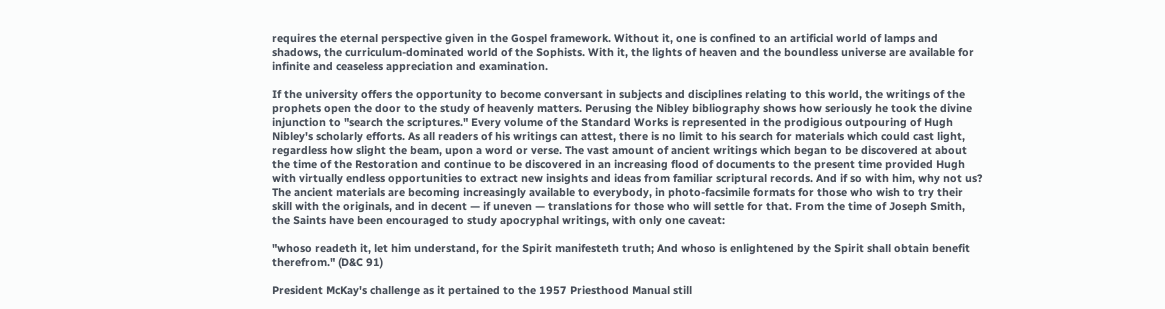requires the eternal perspective given in the Gospel framework. Without it, one is confined to an artificial world of lamps and shadows, the curriculum-dominated world of the Sophists. With it, the lights of heaven and the boundless universe are available for infinite and ceaseless appreciation and examination.

If the university offers the opportunity to become conversant in subjects and disciplines relating to this world, the writings of the prophets open the door to the study of heavenly matters. Perusing the Nibley bibliography shows how seriously he took the divine injunction to "search the scriptures." Every volume of the Standard Works is represented in the prodigious outpouring of Hugh Nibley's scholarly efforts. As all readers of his writings can attest, there is no limit to his search for materials which could cast light, regardless how slight the beam, upon a word or verse. The vast amount of ancient writings which began to be discovered at about the time of the Restoration and continue to be discovered in an increasing flood of documents to the present time provided Hugh with virtually endless opportunities to extract new insights and ideas from familiar scriptural records. And if so with him, why not us? The ancient materials are becoming increasingly available to everybody, in photo-facsimile formats for those who wish to try their skill with the originals, and in decent — if uneven — translations for those who will settle for that. From the time of Joseph Smith, the Saints have been encouraged to study apocryphal writings, with only one caveat:

"whoso readeth it, let him understand, for the Spirit manifesteth truth; And whoso is enlightened by the Spirit shall obtain benefit therefrom." (D&C 91)

President McKay's challenge as it pertained to the 1957 Priesthood Manual still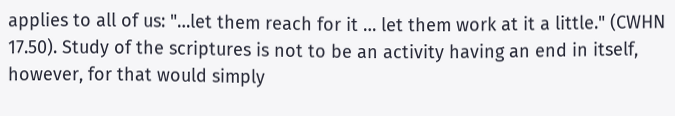applies to all of us: "…let them reach for it … let them work at it a little." (CWHN 17.50). Study of the scriptures is not to be an activity having an end in itself, however, for that would simply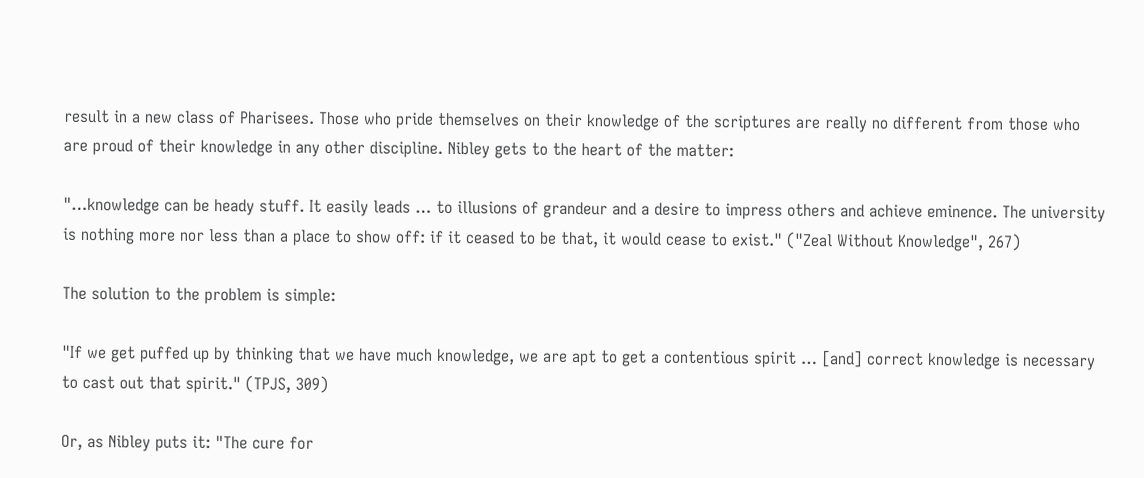result in a new class of Pharisees. Those who pride themselves on their knowledge of the scriptures are really no different from those who are proud of their knowledge in any other discipline. Nibley gets to the heart of the matter:

"…knowledge can be heady stuff. It easily leads … to illusions of grandeur and a desire to impress others and achieve eminence. The university is nothing more nor less than a place to show off: if it ceased to be that, it would cease to exist." ("Zeal Without Knowledge", 267)

The solution to the problem is simple:

"If we get puffed up by thinking that we have much knowledge, we are apt to get a contentious spirit … [and] correct knowledge is necessary to cast out that spirit." (TPJS, 309)

Or, as Nibley puts it: "The cure for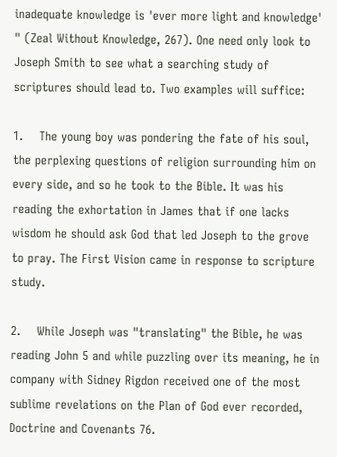inadequate knowledge is 'ever more light and knowledge' " (Zeal Without Knowledge, 267). One need only look to Joseph Smith to see what a searching study of scriptures should lead to. Two examples will suffice:

1.    The young boy was pondering the fate of his soul, the perplexing questions of religion surrounding him on every side, and so he took to the Bible. It was his reading the exhortation in James that if one lacks wisdom he should ask God that led Joseph to the grove to pray. The First Vision came in response to scripture study.

2.    While Joseph was "translating" the Bible, he was reading John 5 and while puzzling over its meaning, he in company with Sidney Rigdon received one of the most sublime revelations on the Plan of God ever recorded, Doctrine and Covenants 76.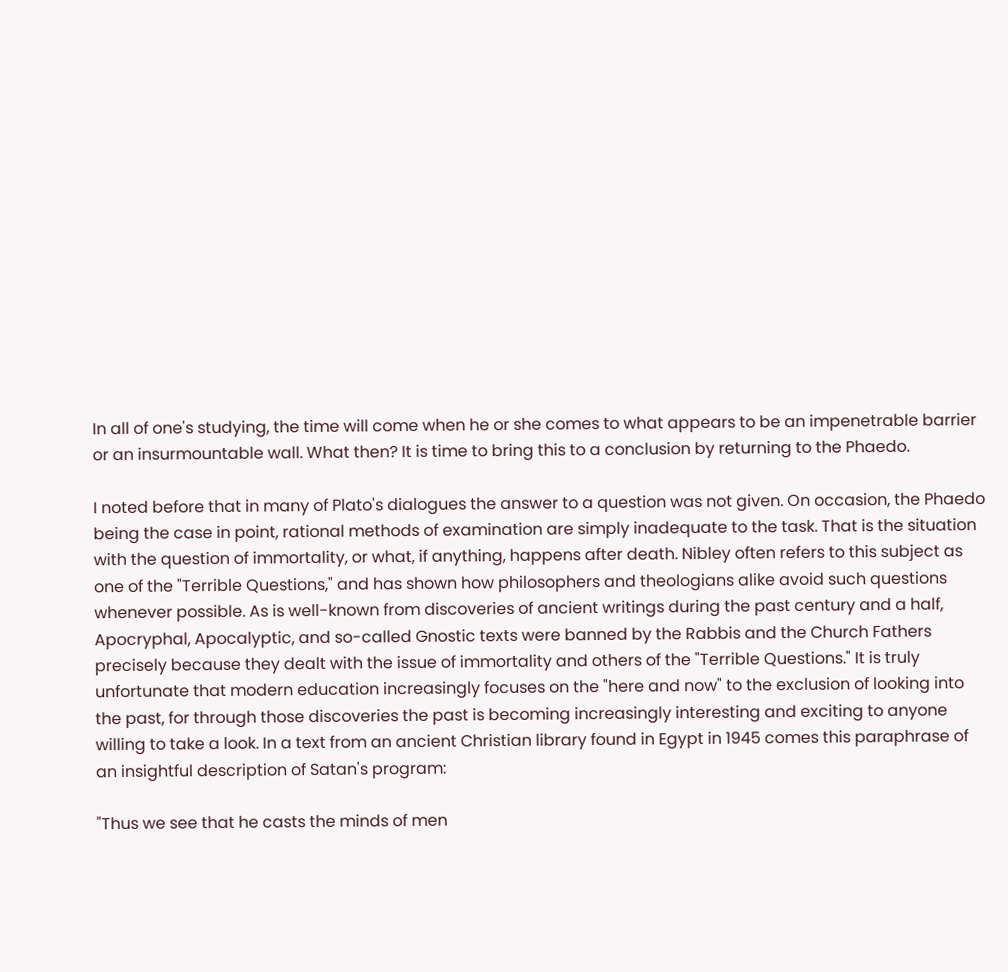In all of one's studying, the time will come when he or she comes to what appears to be an impenetrable barrier or an insurmountable wall. What then? It is time to bring this to a conclusion by returning to the Phaedo.

I noted before that in many of Plato's dialogues the answer to a question was not given. On occasion, the Phaedo being the case in point, rational methods of examination are simply inadequate to the task. That is the situation with the question of immortality, or what, if anything, happens after death. Nibley often refers to this subject as one of the "Terrible Questions," and has shown how philosophers and theologians alike avoid such questions whenever possible. As is well-known from discoveries of ancient writings during the past century and a half, Apocryphal, Apocalyptic, and so-called Gnostic texts were banned by the Rabbis and the Church Fathers precisely because they dealt with the issue of immortality and others of the "Terrible Questions." It is truly unfortunate that modern education increasingly focuses on the "here and now" to the exclusion of looking into the past, for through those discoveries the past is becoming increasingly interesting and exciting to anyone willing to take a look. In a text from an ancient Christian library found in Egypt in 1945 comes this paraphrase of an insightful description of Satan's program:

"Thus we see that he casts the minds of men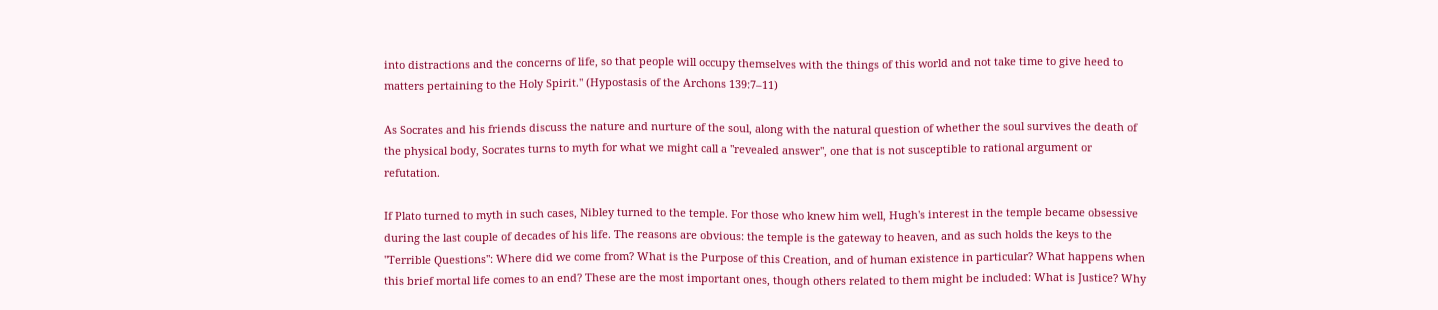into distractions and the concerns of life, so that people will occupy themselves with the things of this world and not take time to give heed to matters pertaining to the Holy Spirit." (Hypostasis of the Archons 139:7–11)

As Socrates and his friends discuss the nature and nurture of the soul, along with the natural question of whether the soul survives the death of the physical body, Socrates turns to myth for what we might call a "revealed answer", one that is not susceptible to rational argument or refutation.

If Plato turned to myth in such cases, Nibley turned to the temple. For those who knew him well, Hugh's interest in the temple became obsessive during the last couple of decades of his life. The reasons are obvious: the temple is the gateway to heaven, and as such holds the keys to the "Terrible Questions": Where did we come from? What is the Purpose of this Creation, and of human existence in particular? What happens when this brief mortal life comes to an end? These are the most important ones, though others related to them might be included: What is Justice? Why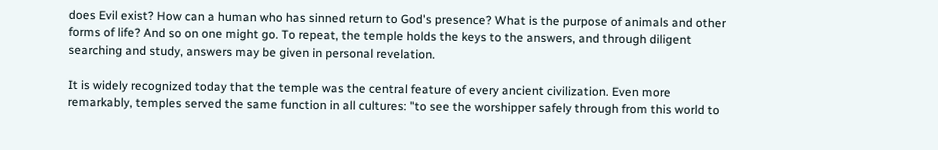does Evil exist? How can a human who has sinned return to God's presence? What is the purpose of animals and other forms of life? And so on one might go. To repeat, the temple holds the keys to the answers, and through diligent searching and study, answers may be given in personal revelation.

It is widely recognized today that the temple was the central feature of every ancient civilization. Even more remarkably, temples served the same function in all cultures: "to see the worshipper safely through from this world to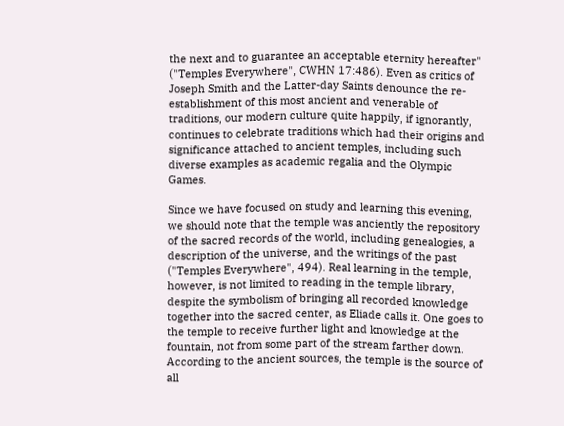the next and to guarantee an acceptable eternity hereafter" ("Temples Everywhere", CWHN 17:486). Even as critics of Joseph Smith and the Latter-day Saints denounce the re-establishment of this most ancient and venerable of traditions, our modern culture quite happily, if ignorantly, continues to celebrate traditions which had their origins and significance attached to ancient temples, including such diverse examples as academic regalia and the Olympic Games.

Since we have focused on study and learning this evening, we should note that the temple was anciently the repository of the sacred records of the world, including genealogies, a description of the universe, and the writings of the past ("Temples Everywhere", 494). Real learning in the temple, however, is not limited to reading in the temple library, despite the symbolism of bringing all recorded knowledge together into the sacred center, as Eliade calls it. One goes to the temple to receive further light and knowledge at the fountain, not from some part of the stream farther down. According to the ancient sources, the temple is the source of all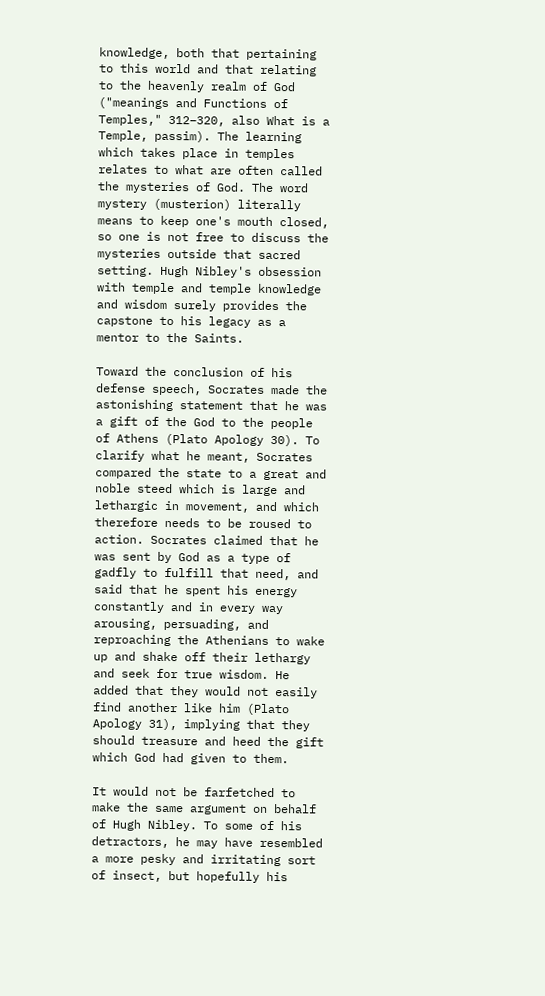knowledge, both that pertaining to this world and that relating to the heavenly realm of God ("meanings and Functions of Temples," 312–320, also What is a Temple, passim). The learning which takes place in temples relates to what are often called the mysteries of God. The word mystery (musterion) literally means to keep one's mouth closed, so one is not free to discuss the mysteries outside that sacred setting. Hugh Nibley's obsession with temple and temple knowledge and wisdom surely provides the capstone to his legacy as a mentor to the Saints.

Toward the conclusion of his defense speech, Socrates made the astonishing statement that he was a gift of the God to the people of Athens (Plato Apology 30). To clarify what he meant, Socrates compared the state to a great and noble steed which is large and lethargic in movement, and which therefore needs to be roused to action. Socrates claimed that he was sent by God as a type of gadfly to fulfill that need, and said that he spent his energy constantly and in every way arousing, persuading, and reproaching the Athenians to wake up and shake off their lethargy and seek for true wisdom. He added that they would not easily find another like him (Plato Apology 31), implying that they should treasure and heed the gift which God had given to them.

It would not be farfetched to make the same argument on behalf of Hugh Nibley. To some of his detractors, he may have resembled a more pesky and irritating sort of insect, but hopefully his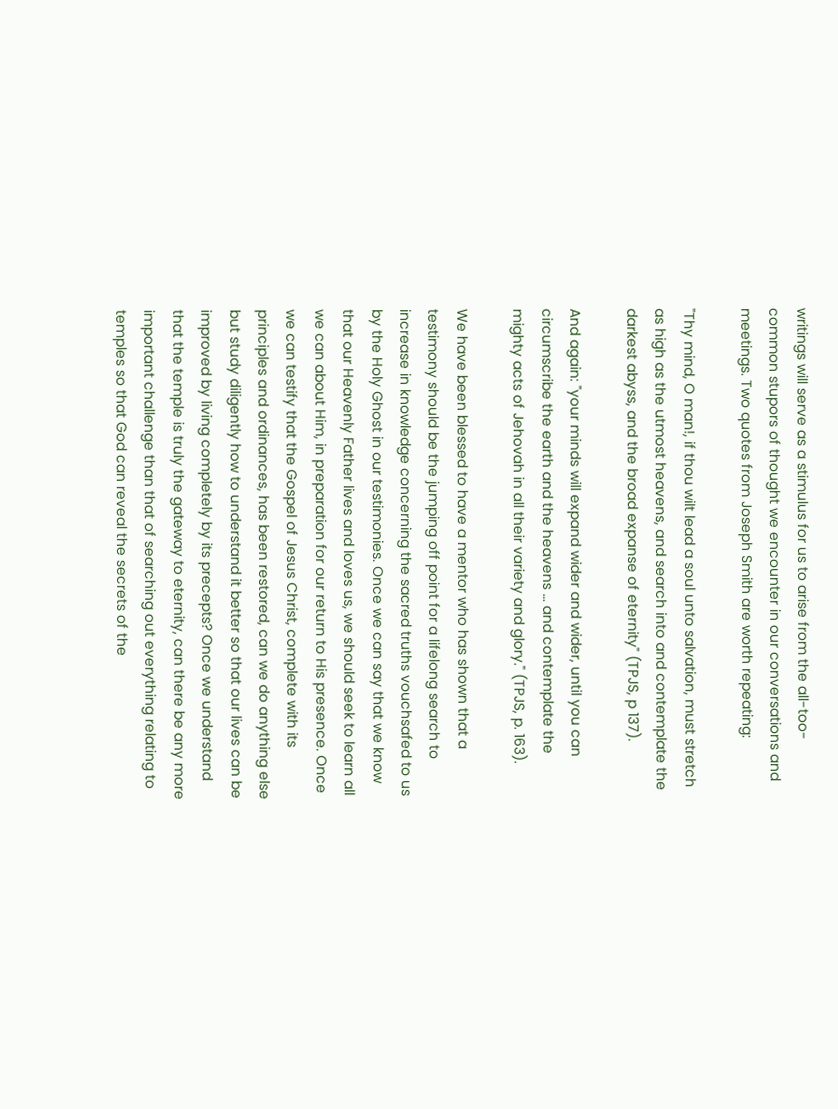writings will serve as a stimulus for us to arise from the all-too-common stupors of thought we encounter in our conversations and meetings. Two quotes from Joseph Smith are worth repeating:

"Thy mind, O man!, if thou wilt lead a soul unto salvation, must stretch as high as the utmost heavens, and search into and contemplate the darkest abyss, and the broad expanse of eternity" (TPJS, p 137).

And again: "your minds will expand wider and wider, until you can circumscribe the earth and the heavens … and contemplate the mighty acts of Jehovah in all their variety and glory." (TPJS, p. 163).

We have been blessed to have a mentor who has shown that a testimony should be the jumping off point for a lifelong search to increase in knowledge concerning the sacred truths vouchsafed to us by the Holy Ghost in our testimonies. Once we can say that we know that our Heavenly Father lives and loves us, we should seek to learn all we can about Him, in preparation for our return to His presence. Once we can testify that the Gospel of Jesus Christ, complete with its principles and ordinances, has been restored, can we do anything else but study diligently how to understand it better so that our lives can be improved by living completely by its precepts? Once we understand that the temple is truly the gateway to eternity, can there be any more important challenge than that of searching out everything relating to temples so that God can reveal the secrets of the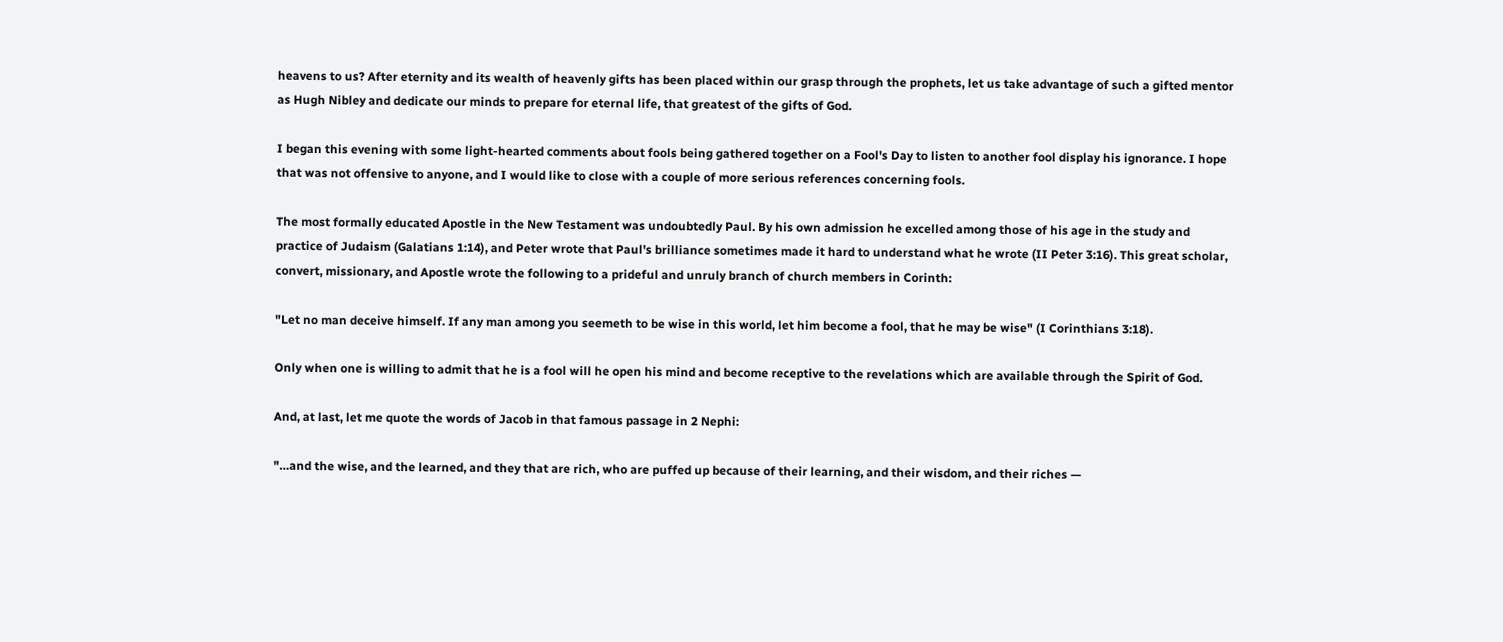heavens to us? After eternity and its wealth of heavenly gifts has been placed within our grasp through the prophets, let us take advantage of such a gifted mentor as Hugh Nibley and dedicate our minds to prepare for eternal life, that greatest of the gifts of God.

I began this evening with some light-hearted comments about fools being gathered together on a Fool's Day to listen to another fool display his ignorance. I hope that was not offensive to anyone, and I would like to close with a couple of more serious references concerning fools.

The most formally educated Apostle in the New Testament was undoubtedly Paul. By his own admission he excelled among those of his age in the study and practice of Judaism (Galatians 1:14), and Peter wrote that Paul's brilliance sometimes made it hard to understand what he wrote (II Peter 3:16). This great scholar, convert, missionary, and Apostle wrote the following to a prideful and unruly branch of church members in Corinth:

"Let no man deceive himself. If any man among you seemeth to be wise in this world, let him become a fool, that he may be wise" (I Corinthians 3:18).

Only when one is willing to admit that he is a fool will he open his mind and become receptive to the revelations which are available through the Spirit of God.

And, at last, let me quote the words of Jacob in that famous passage in 2 Nephi:

"…and the wise, and the learned, and they that are rich, who are puffed up because of their learning, and their wisdom, and their riches —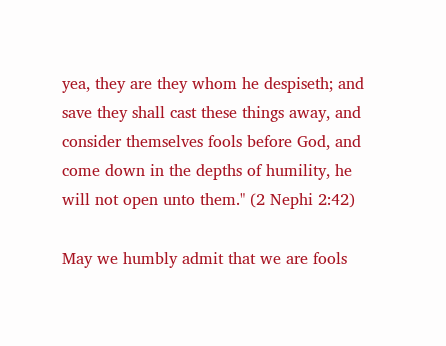yea, they are they whom he despiseth; and save they shall cast these things away, and consider themselves fools before God, and come down in the depths of humility, he will not open unto them." (2 Nephi 2:42)

May we humbly admit that we are fools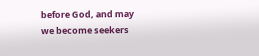before God, and may we become seekers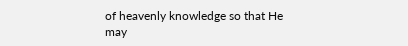of heavenly knowledge so that He may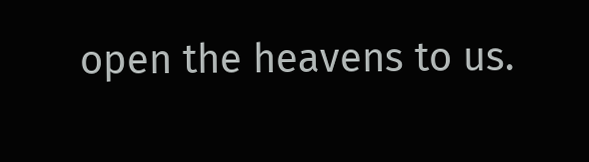open the heavens to us.